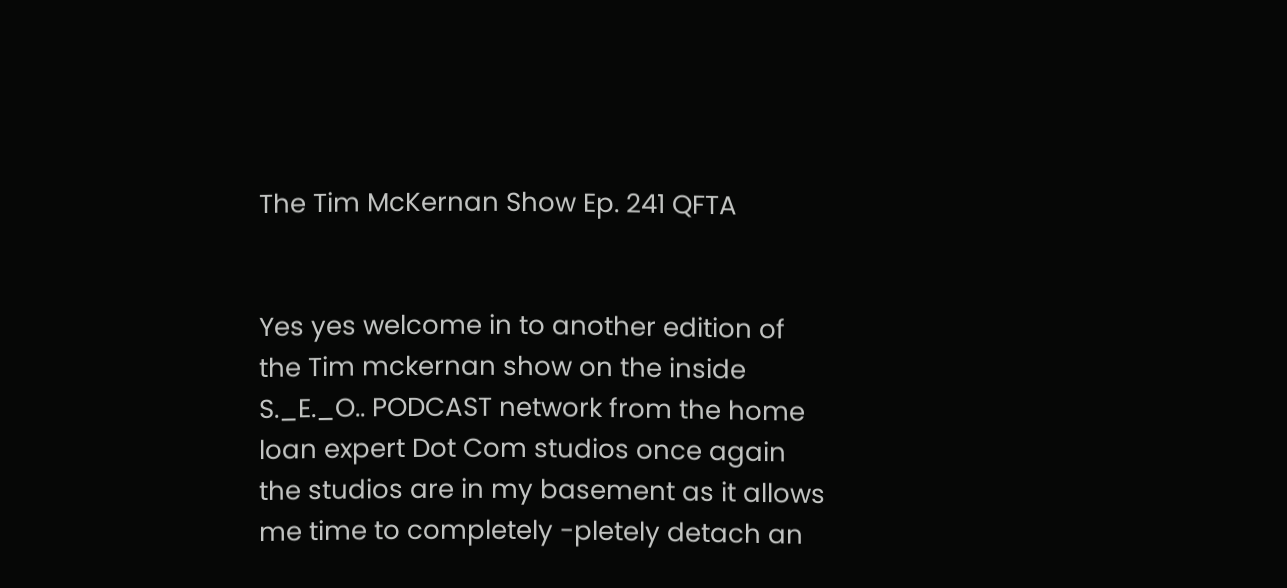The Tim McKernan Show Ep. 241 QFTA


Yes yes welcome in to another edition of the Tim mckernan show on the inside S._E._O.. PODCAST network from the home loan expert Dot Com studios once again the studios are in my basement as it allows me time to completely -pletely detach an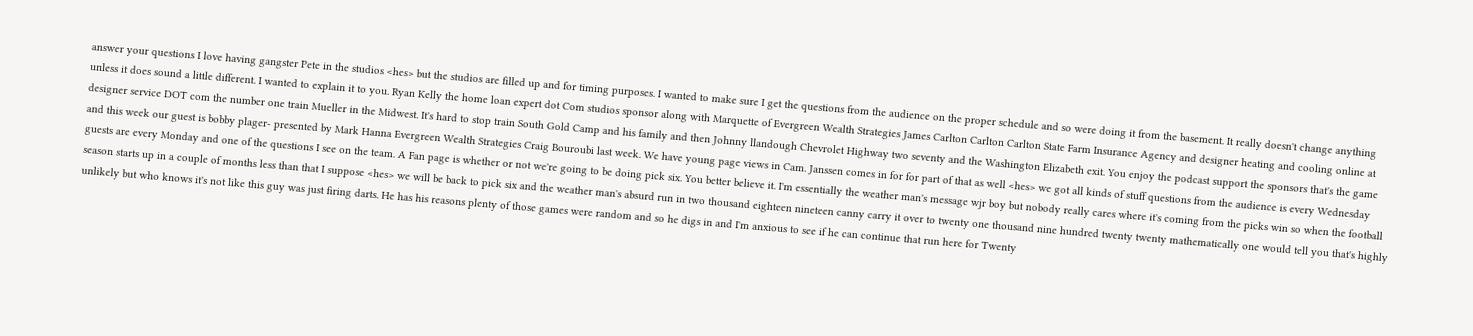answer your questions I love having gangster Pete in the studios <hes> but the studios are filled up and for timing purposes. I wanted to make sure I get the questions from the audience on the proper schedule and so were doing it from the basement. It really doesn't change anything unless it does sound a little different. I wanted to explain it to you. Ryan Kelly the home loan expert dot Com studios sponsor along with Marquette of Evergreen Wealth Strategies James Carlton Carlton Carlton State Farm Insurance Agency and designer heating and cooling online at designer service DOT com the number one train Mueller in the Midwest. It's hard to stop train South Gold Camp and his family and then Johnny llandough Chevrolet Highway two seventy and the Washington Elizabeth exit. You enjoy the podcast support the sponsors that's the game and this week our guest is bobby plager- presented by Mark Hanna Evergreen Wealth Strategies Craig Bouroubi last week. We have young page views in Cam. Janssen comes in for for part of that as well <hes> we got all kinds of stuff questions from the audience is every Wednesday guests are every Monday and one of the questions I see on the team. A Fan page is whether or not we're going to be doing pick six. You better believe it. I'm essentially the weather man's message wjr boy but nobody really cares where it's coming from the picks win so when the football season starts up in a couple of months less than that I suppose <hes> we will be back to pick six and the weather man's absurd run in two thousand eighteen nineteen canny carry it over to twenty one thousand nine hundred twenty twenty mathematically one would tell you that's highly unlikely but who knows it's not like this guy was just firing darts. He has his reasons plenty of those games were random and so he digs in and I'm anxious to see if he can continue that run here for Twenty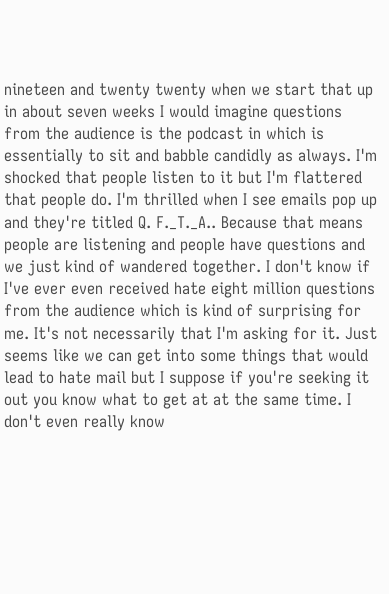nineteen and twenty twenty when we start that up in about seven weeks I would imagine questions from the audience is the podcast in which is essentially to sit and babble candidly as always. I'm shocked that people listen to it but I'm flattered that people do. I'm thrilled when I see emails pop up and they're titled Q. F._T._A.. Because that means people are listening and people have questions and we just kind of wandered together. I don't know if I've ever even received hate eight million questions from the audience which is kind of surprising for me. It's not necessarily that I'm asking for it. Just seems like we can get into some things that would lead to hate mail but I suppose if you're seeking it out you know what to get at at the same time. I don't even really know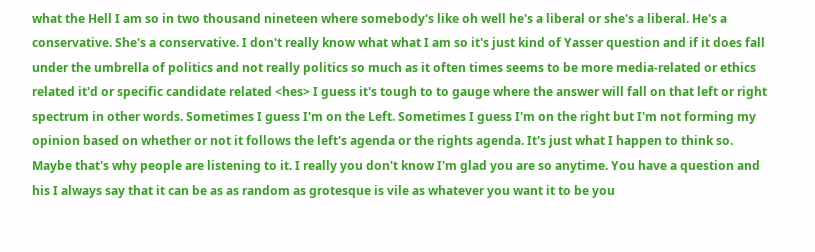what the Hell I am so in two thousand nineteen where somebody's like oh well he's a liberal or she's a liberal. He's a conservative. She's a conservative. I don't really know what what I am so it's just kind of Yasser question and if it does fall under the umbrella of politics and not really politics so much as it often times seems to be more media-related or ethics related it'd or specific candidate related <hes> I guess it's tough to to gauge where the answer will fall on that left or right spectrum in other words. Sometimes I guess I'm on the Left. Sometimes I guess I'm on the right but I'm not forming my opinion based on whether or not it follows the left's agenda or the rights agenda. It's just what I happen to think so. Maybe that's why people are listening to it. I really you don't know I'm glad you are so anytime. You have a question and his I always say that it can be as as random as grotesque is vile as whatever you want it to be you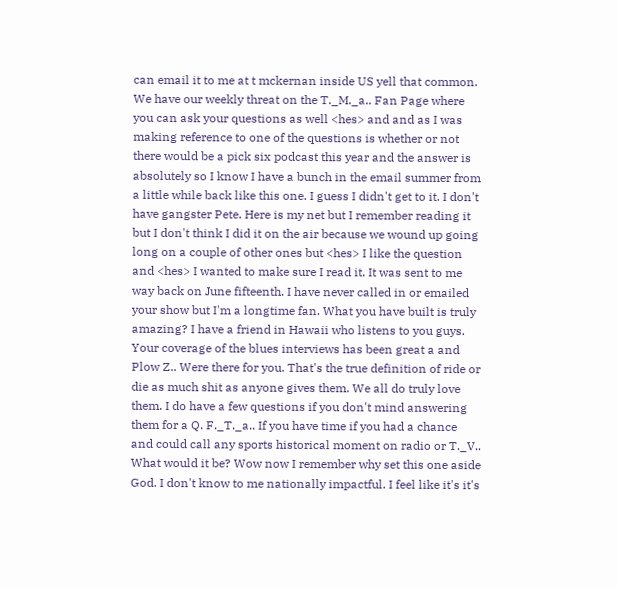can email it to me at t mckernan inside US yell that common. We have our weekly threat on the T._M._a.. Fan Page where you can ask your questions as well <hes> and and as I was making reference to one of the questions is whether or not there would be a pick six podcast this year and the answer is absolutely so I know I have a bunch in the email summer from a little while back like this one. I guess I didn't get to it. I don't have gangster Pete. Here is my net but I remember reading it but I don't think I did it on the air because we wound up going long on a couple of other ones but <hes> I like the question and <hes> I wanted to make sure I read it. It was sent to me way back on June fifteenth. I have never called in or emailed your show but I'm a longtime fan. What you have built is truly amazing? I have a friend in Hawaii who listens to you guys. Your coverage of the blues interviews has been great a and Plow Z.. Were there for you. That's the true definition of ride or die as much shit as anyone gives them. We all do truly love them. I do have a few questions if you don't mind answering them for a Q. F._T._a.. If you have time if you had a chance and could call any sports historical moment on radio or T._V.. What would it be? Wow now I remember why set this one aside God. I don't know to me nationally impactful. I feel like it's it's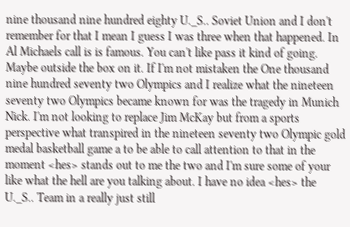nine thousand nine hundred eighty U._S.. Soviet Union and I don't remember for that I mean I guess I was three when that happened. In Al Michaels call is is famous. You can't like pass it kind of going. Maybe outside the box on it. If I'm not mistaken the One thousand nine hundred seventy two Olympics and I realize what the nineteen seventy two Olympics became known for was the tragedy in Munich Nick. I'm not looking to replace Jim McKay but from a sports perspective what transpired in the nineteen seventy two Olympic gold medal basketball game a to be able to call attention to that in the moment <hes> stands out to me the two and I'm sure some of your like what the hell are you talking about. I have no idea <hes> the U._S.. Team in a really just still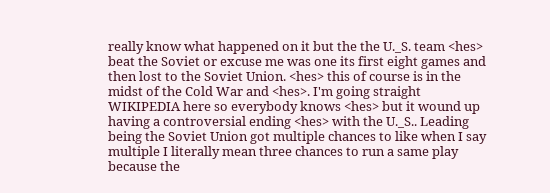really know what happened on it but the the U._S. team <hes> beat the Soviet or excuse me was one its first eight games and then lost to the Soviet Union. <hes> this of course is in the midst of the Cold War and <hes>. I'm going straight WIKIPEDIA here so everybody knows <hes> but it wound up having a controversial ending <hes> with the U._S.. Leading being the Soviet Union got multiple chances to like when I say multiple I literally mean three chances to run a same play because the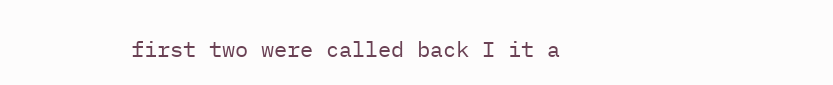first two were called back I it a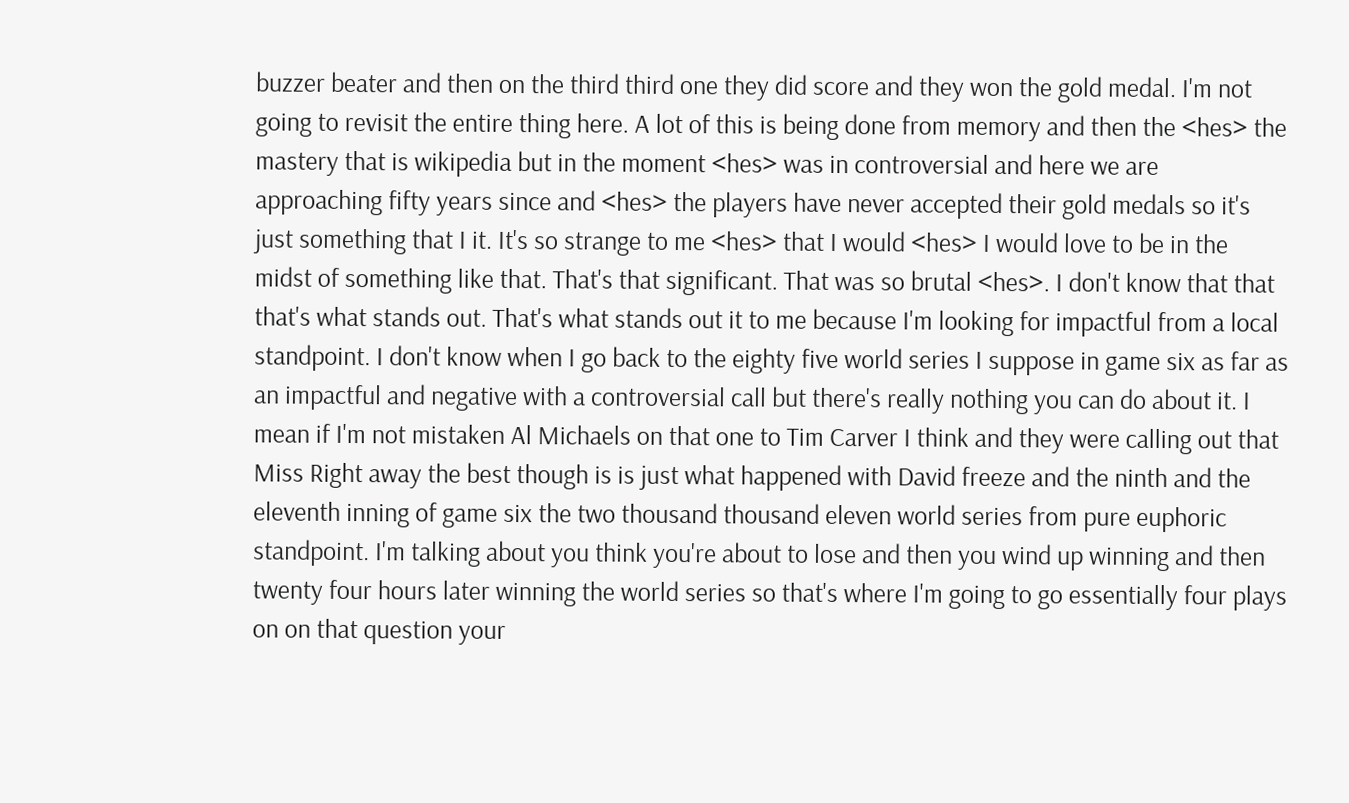buzzer beater and then on the third third one they did score and they won the gold medal. I'm not going to revisit the entire thing here. A lot of this is being done from memory and then the <hes> the mastery that is wikipedia but in the moment <hes> was in controversial and here we are approaching fifty years since and <hes> the players have never accepted their gold medals so it's just something that I it. It's so strange to me <hes> that I would <hes> I would love to be in the midst of something like that. That's that significant. That was so brutal <hes>. I don't know that that that's what stands out. That's what stands out it to me because I'm looking for impactful from a local standpoint. I don't know when I go back to the eighty five world series I suppose in game six as far as an impactful and negative with a controversial call but there's really nothing you can do about it. I mean if I'm not mistaken Al Michaels on that one to Tim Carver I think and they were calling out that Miss Right away the best though is is just what happened with David freeze and the ninth and the eleventh inning of game six the two thousand thousand eleven world series from pure euphoric standpoint. I'm talking about you think you're about to lose and then you wind up winning and then twenty four hours later winning the world series so that's where I'm going to go essentially four plays on on that question your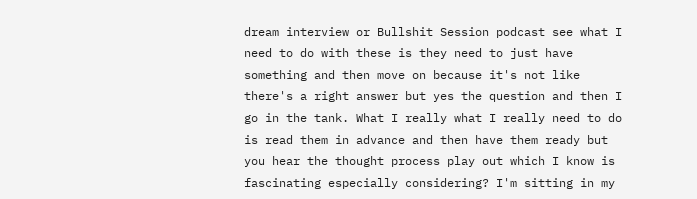dream interview or Bullshit Session podcast see what I need to do with these is they need to just have something and then move on because it's not like there's a right answer but yes the question and then I go in the tank. What I really what I really need to do is read them in advance and then have them ready but you hear the thought process play out which I know is fascinating especially considering? I'm sitting in my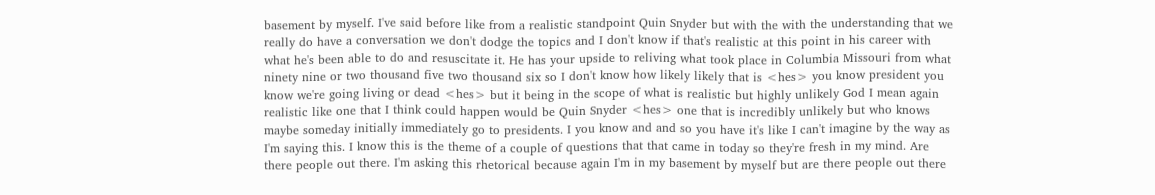basement by myself. I've said before like from a realistic standpoint Quin Snyder but with the with the understanding that we really do have a conversation we don't dodge the topics and I don't know if that's realistic at this point in his career with what he's been able to do and resuscitate it. He has your upside to reliving what took place in Columbia Missouri from what ninety nine or two thousand five two thousand six so I don't know how likely likely that is <hes> you know president you know we're going living or dead <hes> but it being in the scope of what is realistic but highly unlikely God I mean again realistic like one that I think could happen would be Quin Snyder <hes> one that is incredibly unlikely but who knows maybe someday initially immediately go to presidents. I you know and and so you have it's like I can't imagine by the way as I'm saying this. I know this is the theme of a couple of questions that that came in today so they're fresh in my mind. Are there people out there. I'm asking this rhetorical because again I'm in my basement by myself but are there people out there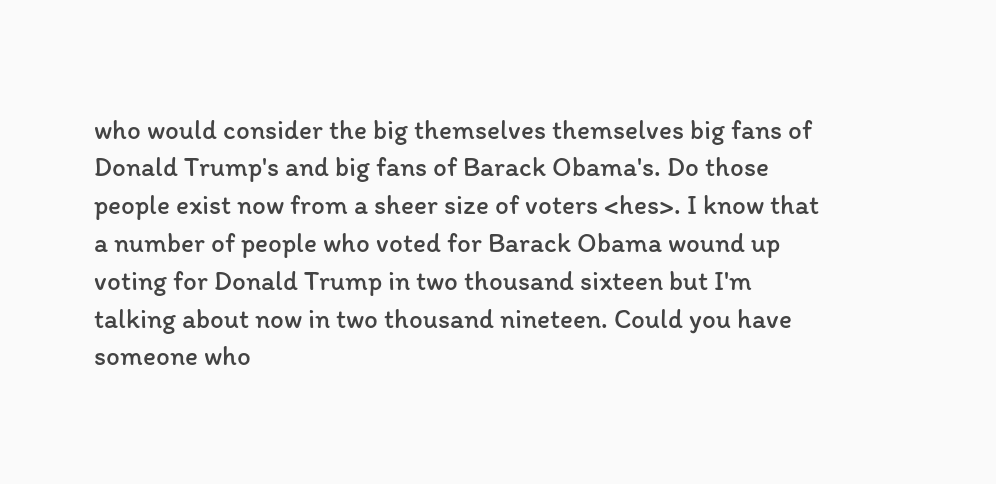who would consider the big themselves themselves big fans of Donald Trump's and big fans of Barack Obama's. Do those people exist now from a sheer size of voters <hes>. I know that a number of people who voted for Barack Obama wound up voting for Donald Trump in two thousand sixteen but I'm talking about now in two thousand nineteen. Could you have someone who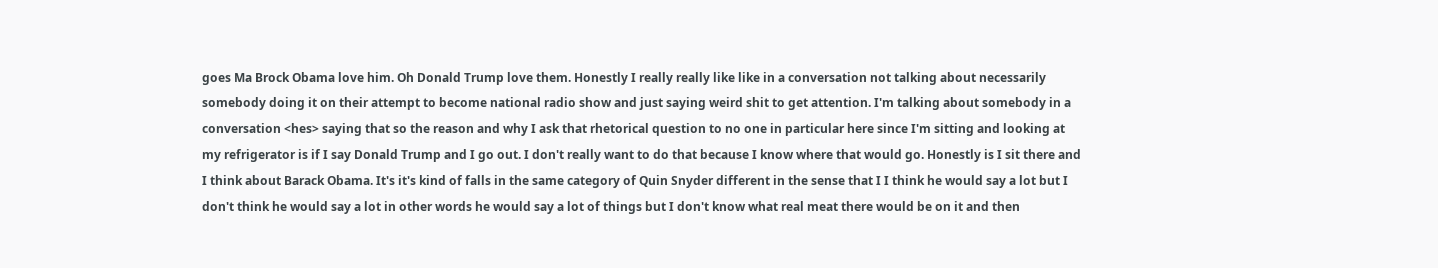goes Ma Brock Obama love him. Oh Donald Trump love them. Honestly I really really like like in a conversation not talking about necessarily somebody doing it on their attempt to become national radio show and just saying weird shit to get attention. I'm talking about somebody in a conversation <hes> saying that so the reason and why I ask that rhetorical question to no one in particular here since I'm sitting and looking at my refrigerator is if I say Donald Trump and I go out. I don't really want to do that because I know where that would go. Honestly is I sit there and I think about Barack Obama. It's it's kind of falls in the same category of Quin Snyder different in the sense that I I think he would say a lot but I don't think he would say a lot in other words he would say a lot of things but I don't know what real meat there would be on it and then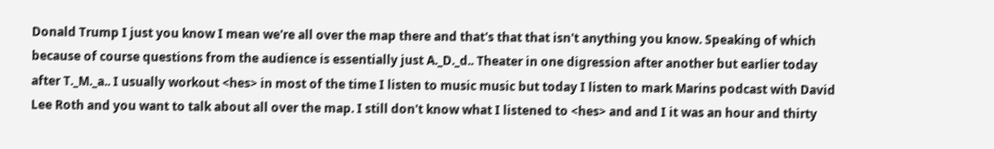Donald Trump I just you know I mean we're all over the map there and that's that that isn't anything you know. Speaking of which because of course questions from the audience is essentially just A._D._d.. Theater in one digression after another but earlier today after T._M._a.. I usually workout <hes> in most of the time I listen to music music but today I listen to mark Marins podcast with David Lee Roth and you want to talk about all over the map. I still don't know what I listened to <hes> and and I it was an hour and thirty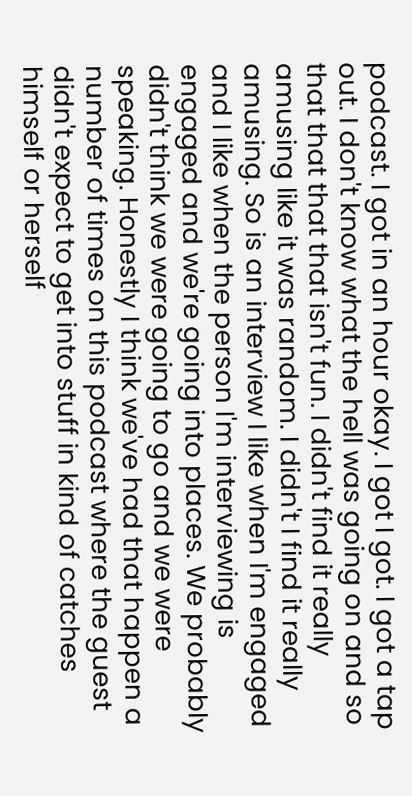podcast. I got in an hour okay. I got I got. I got a tap out. I don't know what the hell was going on and so that that that that isn't fun. I didn't find it really amusing like it was random. I didn't I find it really amusing. So is an interview I like when I'm engaged and I like when the person I'm interviewing is engaged and we're going into places. We probably didn't think we were going to go and we were speaking. Honestly I think we've had that happen a number of times on this podcast where the guest didn't expect to get into stuff in kind of catches himself or herself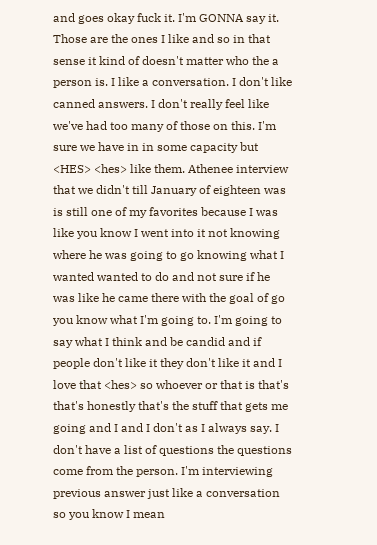and goes okay fuck it. I'm GONNA say it. Those are the ones I like and so in that sense it kind of doesn't matter who the a person is. I like a conversation. I don't like canned answers. I don't really feel like we've had too many of those on this. I'm sure we have in in some capacity but <HES> <hes> like them. Athenee interview that we didn't till January of eighteen was is still one of my favorites because I was like you know I went into it not knowing where he was going to go knowing what I wanted wanted to do and not sure if he was like he came there with the goal of go you know what I'm going to. I'm going to say what I think and be candid and if people don't like it they don't like it and I love that <hes> so whoever or that is that's that's honestly that's the stuff that gets me going and I and I don't as I always say. I don't have a list of questions the questions come from the person. I'm interviewing previous answer just like a conversation so you know I mean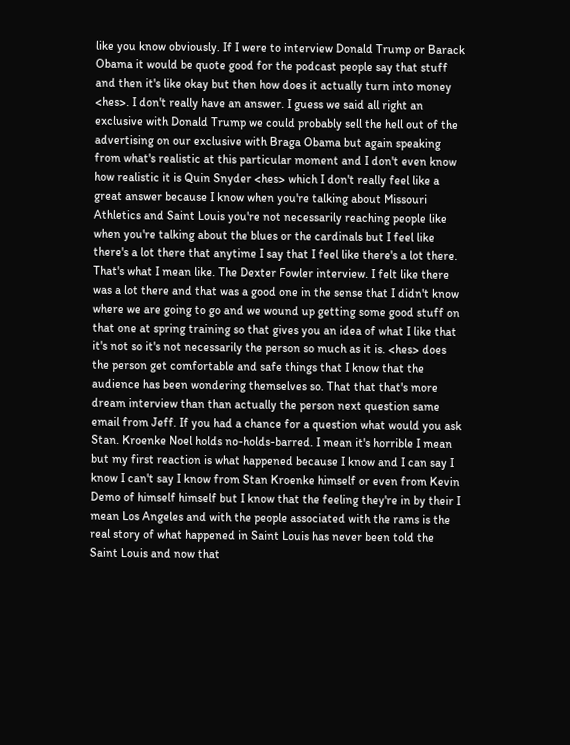like you know obviously. If I were to interview Donald Trump or Barack Obama it would be quote good for the podcast people say that stuff and then it's like okay but then how does it actually turn into money <hes>. I don't really have an answer. I guess we said all right an exclusive with Donald Trump we could probably sell the hell out of the advertising on our exclusive with Braga Obama but again speaking from what's realistic at this particular moment and I don't even know how realistic it is Quin Snyder <hes> which I don't really feel like a great answer because I know when you're talking about Missouri Athletics and Saint Louis you're not necessarily reaching people like when you're talking about the blues or the cardinals but I feel like there's a lot there that anytime I say that I feel like there's a lot there. That's what I mean like. The Dexter Fowler interview. I felt like there was a lot there and that was a good one in the sense that I didn't know where we are going to go and we wound up getting some good stuff on that one at spring training so that gives you an idea of what I like that it's not so it's not necessarily the person so much as it is. <hes> does the person get comfortable and safe things that I know that the audience has been wondering themselves so. That that that's more dream interview than than actually the person next question same email from Jeff. If you had a chance for a question what would you ask Stan. Kroenke Noel holds no-holds-barred. I mean it's horrible I mean but my first reaction is what happened because I know and I can say I know I can't say I know from Stan Kroenke himself or even from Kevin Demo of himself himself but I know that the feeling they're in by their I mean Los Angeles and with the people associated with the rams is the real story of what happened in Saint Louis has never been told the Saint Louis and now that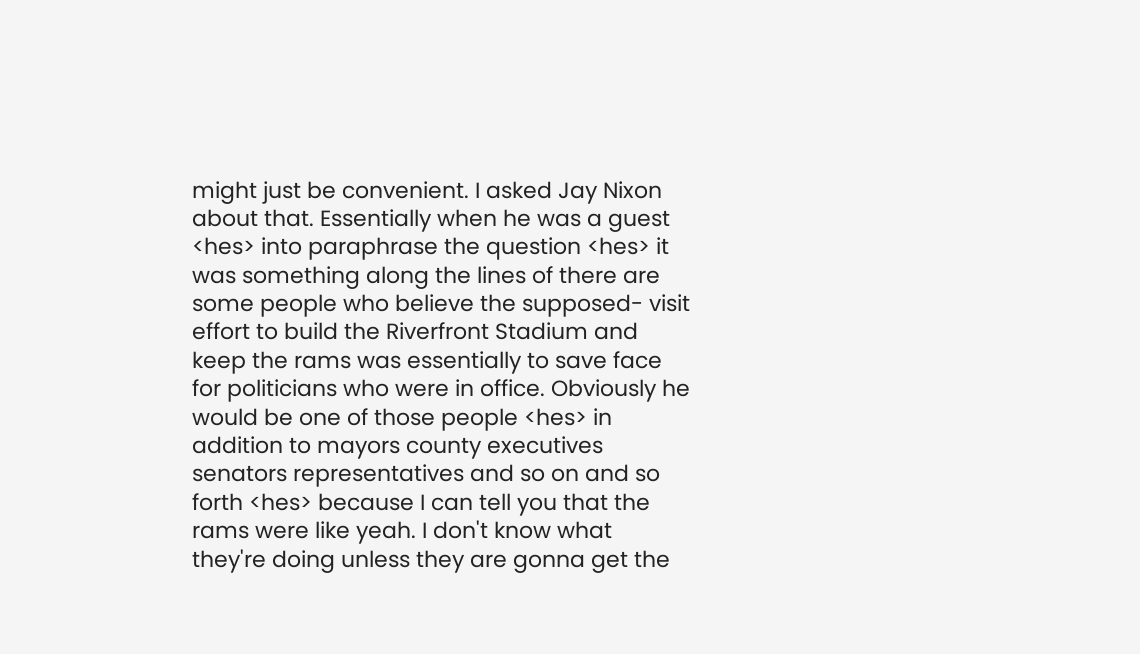might just be convenient. I asked Jay Nixon about that. Essentially when he was a guest <hes> into paraphrase the question <hes> it was something along the lines of there are some people who believe the supposed- visit effort to build the Riverfront Stadium and keep the rams was essentially to save face for politicians who were in office. Obviously he would be one of those people <hes> in addition to mayors county executives senators representatives and so on and so forth <hes> because I can tell you that the rams were like yeah. I don't know what they're doing unless they are gonna get the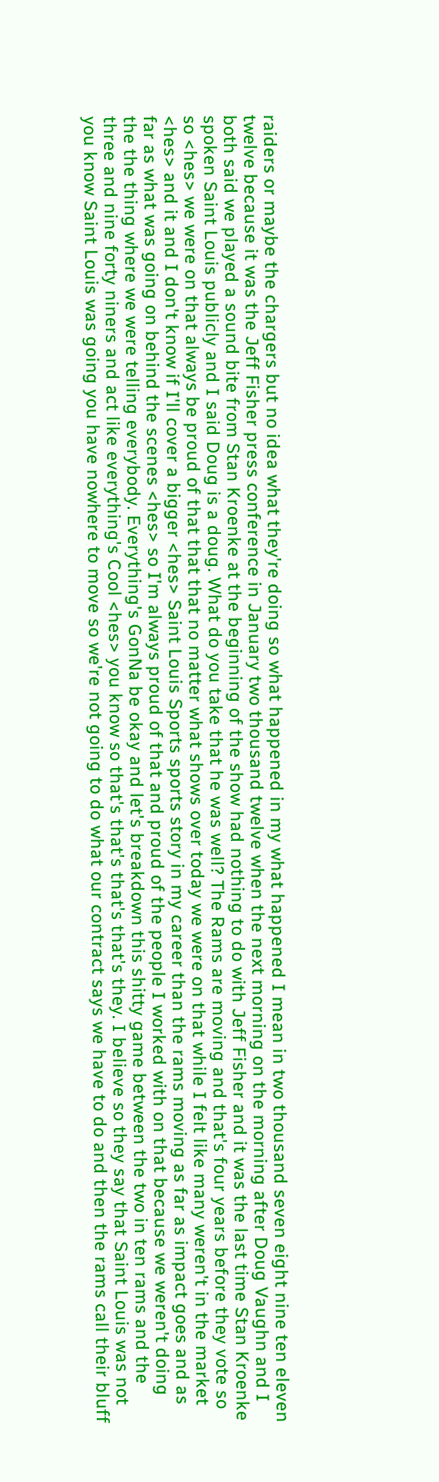raiders or maybe the chargers but no idea what they're doing so what happened in my what happened I mean in two thousand seven eight nine ten eleven twelve because it was the Jeff Fisher press conference in January two thousand twelve when the next morning on the morning after Doug Vaughn and I both said we played a sound bite from Stan Kroenke at the beginning of the show had nothing to do with Jeff Fisher and it was the last time Stan Kroenke spoken Saint Louis publicly and I said Doug is a doug. What do you take that he was well? The Rams are moving and that's four years before they vote so so <hes> we were on that always be proud of that that that no matter what shows over today we were on that while I felt like many weren't in the market <hes> and it and I don't know if I'll cover a bigger <hes> Saint Louis Sports sports story in my career than the rams moving as far as impact goes and as far as what was going on behind the scenes <hes> so I'm always proud of that and proud of the people I worked with on that because we weren't doing the the thing where we were telling everybody. Everything's GonNa be okay and let's breakdown this shitty game between the two in ten rams and the three and nine forty niners and act like everything's Cool <hes> you know so that's that's that's that's they. I believe so they say that Saint Louis was not you know Saint Louis was going you have nowhere to move so we're not going to do what our contract says we have to do and then the rams call their bluff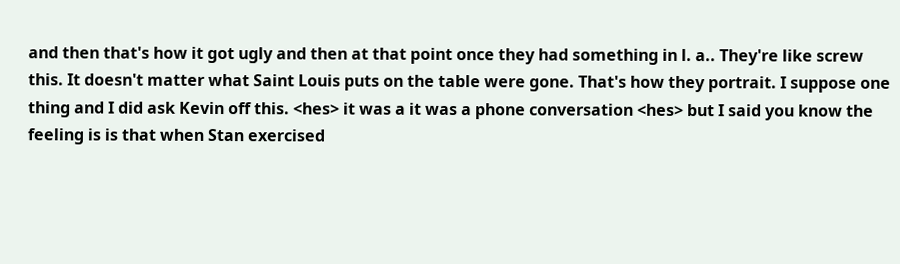and then that's how it got ugly and then at that point once they had something in l. a.. They're like screw this. It doesn't matter what Saint Louis puts on the table were gone. That's how they portrait. I suppose one thing and I did ask Kevin off this. <hes> it was a it was a phone conversation <hes> but I said you know the feeling is is that when Stan exercised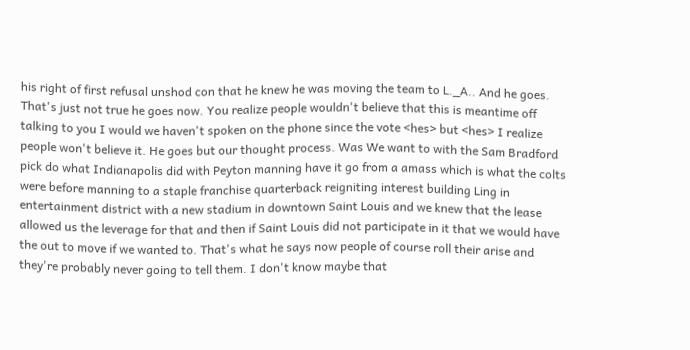his right of first refusal unshod con that he knew he was moving the team to L._A.. And he goes. That's just not true he goes now. You realize people wouldn't believe that this is meantime off talking to you I would we haven't spoken on the phone since the vote <hes> but <hes> I realize people won't believe it. He goes but our thought process. Was We want to with the Sam Bradford pick do what Indianapolis did with Peyton manning have it go from a amass which is what the colts were before manning to a staple franchise quarterback reigniting interest building Ling in entertainment district with a new stadium in downtown Saint Louis and we knew that the lease allowed us the leverage for that and then if Saint Louis did not participate in it that we would have the out to move if we wanted to. That's what he says now people of course roll their arise and they're probably never going to tell them. I don't know maybe that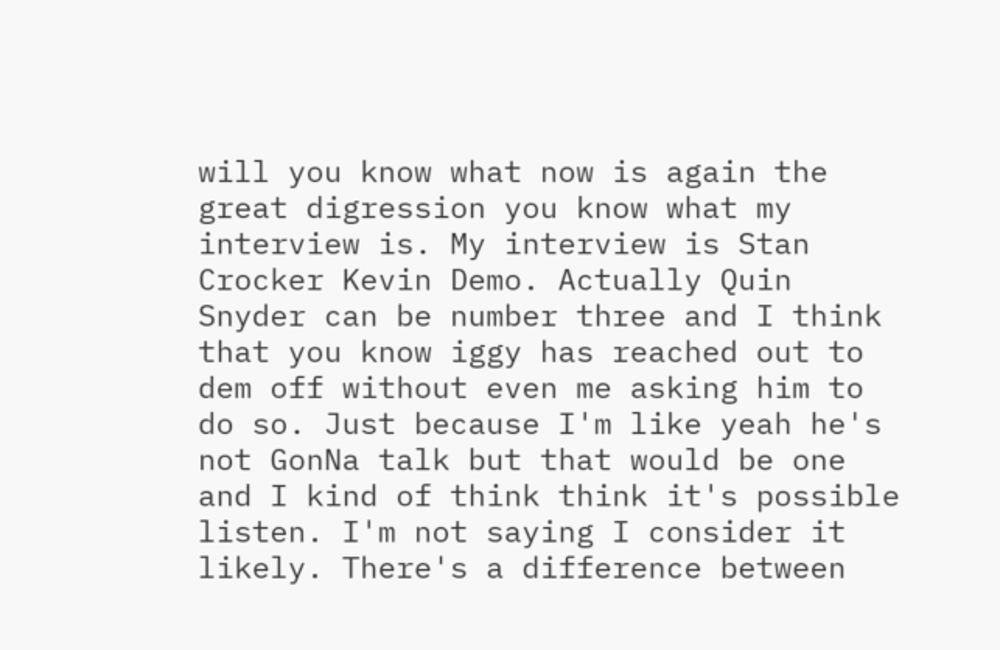will you know what now is again the great digression you know what my interview is. My interview is Stan Crocker Kevin Demo. Actually Quin Snyder can be number three and I think that you know iggy has reached out to dem off without even me asking him to do so. Just because I'm like yeah he's not GonNa talk but that would be one and I kind of think think it's possible listen. I'm not saying I consider it likely. There's a difference between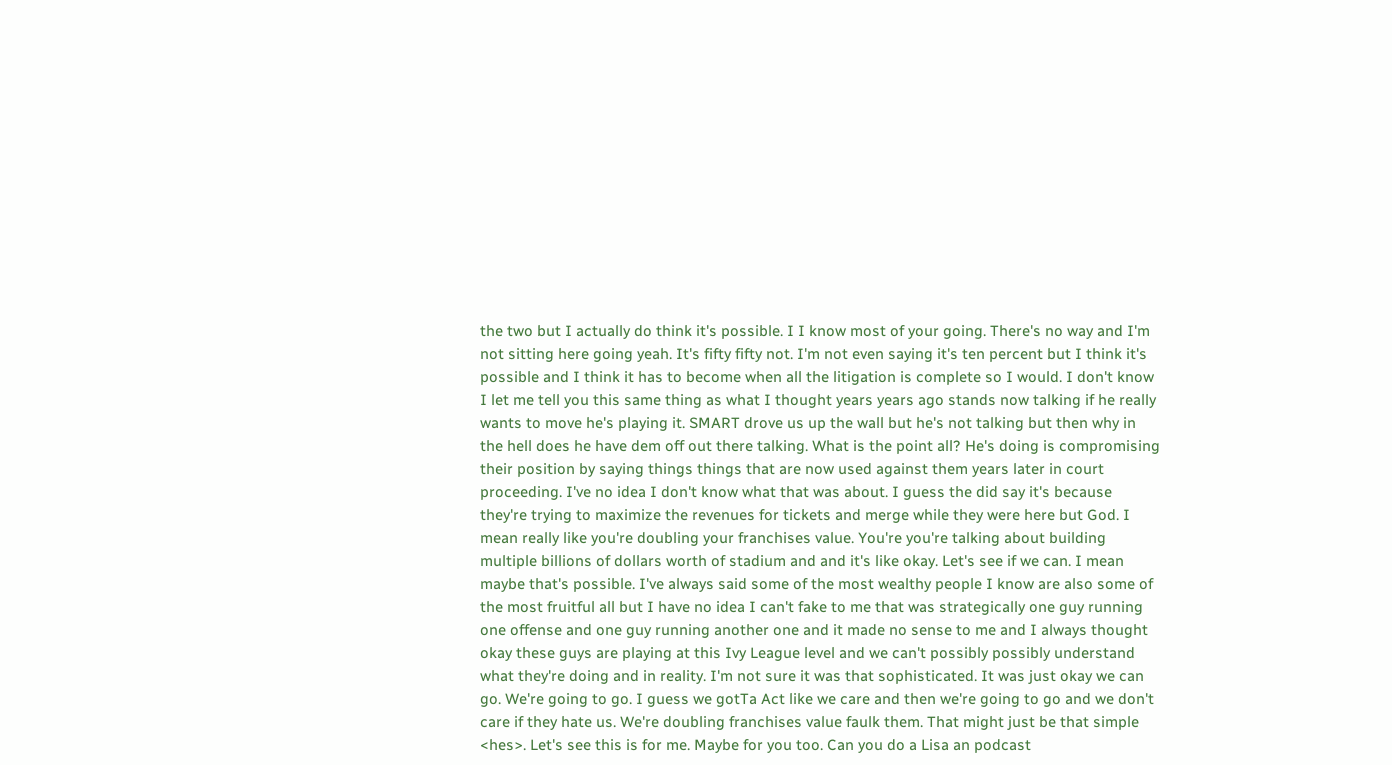the two but I actually do think it's possible. I I know most of your going. There's no way and I'm not sitting here going yeah. It's fifty fifty not. I'm not even saying it's ten percent but I think it's possible and I think it has to become when all the litigation is complete so I would. I don't know I let me tell you this same thing as what I thought years years ago stands now talking if he really wants to move he's playing it. SMART drove us up the wall but he's not talking but then why in the hell does he have dem off out there talking. What is the point all? He's doing is compromising their position by saying things things that are now used against them years later in court proceeding. I've no idea I don't know what that was about. I guess the did say it's because they're trying to maximize the revenues for tickets and merge while they were here but God. I mean really like you're doubling your franchises value. You're you're talking about building multiple billions of dollars worth of stadium and and it's like okay. Let's see if we can. I mean maybe that's possible. I've always said some of the most wealthy people I know are also some of the most fruitful all but I have no idea I can't fake to me that was strategically one guy running one offense and one guy running another one and it made no sense to me and I always thought okay these guys are playing at this Ivy League level and we can't possibly possibly understand what they're doing and in reality. I'm not sure it was that sophisticated. It was just okay we can go. We're going to go. I guess we gotTa Act like we care and then we're going to go and we don't care if they hate us. We're doubling franchises value faulk them. That might just be that simple <hes>. Let's see this is for me. Maybe for you too. Can you do a Lisa an podcast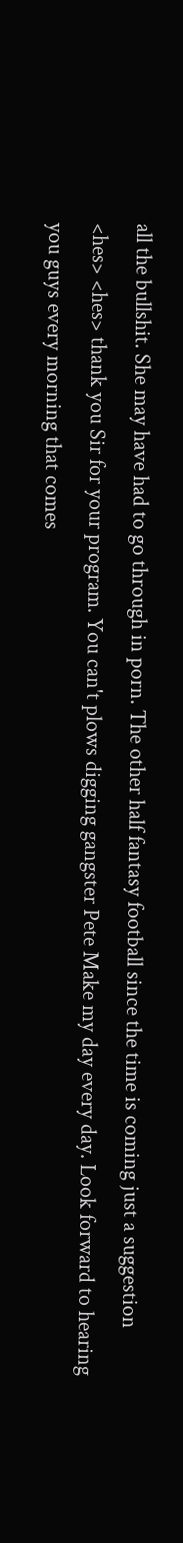all the bullshit. She may have had to go through in porn. The other half fantasy football since the time is coming just a suggestion <hes> <hes> thank you Sir for your program. You can't plows digging gangster Pete Make my day every day. Look forward to hearing you guys every morning that comes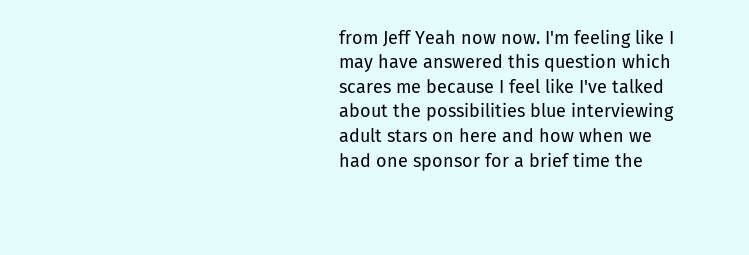from Jeff Yeah now now. I'm feeling like I may have answered this question which scares me because I feel like I've talked about the possibilities blue interviewing adult stars on here and how when we had one sponsor for a brief time the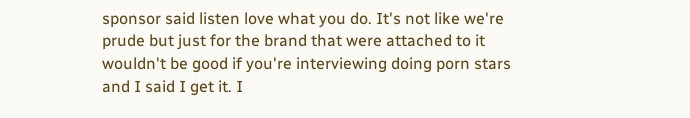sponsor said listen love what you do. It's not like we're prude but just for the brand that were attached to it wouldn't be good if you're interviewing doing porn stars and I said I get it. I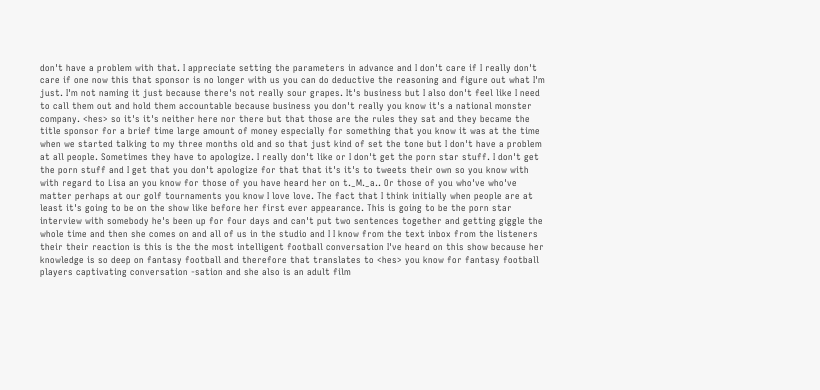don't have a problem with that. I appreciate setting the parameters in advance and I don't care if I really don't care if one now this that sponsor is no longer with us you can do deductive the reasoning and figure out what I'm just. I'm not naming it just because there's not really sour grapes. It's business but I also don't feel like I need to call them out and hold them accountable because business you don't really you know it's a national monster company. <hes> so it's it's neither here nor there but that those are the rules they sat and they became the title sponsor for a brief time large amount of money especially for something that you know it was at the time when we started talking to my three months old and so that just kind of set the tone but I don't have a problem at all people. Sometimes they have to apologize. I really don't like or I don't get the porn star stuff. I don't get the porn stuff and I get that you don't apologize for that that it's it's to tweets their own so you know with with regard to Lisa an you know for those of you have heard her on t._M._a.. Or those of you who've who've matter perhaps at our golf tournaments you know I love love. The fact that I think initially when people are at least it's going to be on the show like before her first ever appearance. This is going to be the porn star interview with somebody he's been up for four days and can't put two sentences together and getting giggle the whole time and then she comes on and all of us in the studio and I I know from the text inbox from the listeners their their reaction is this is the the most intelligent football conversation I've heard on this show because her knowledge is so deep on fantasy football and therefore that translates to <hes> you know for fantasy football players captivating conversation -sation and she also is an adult film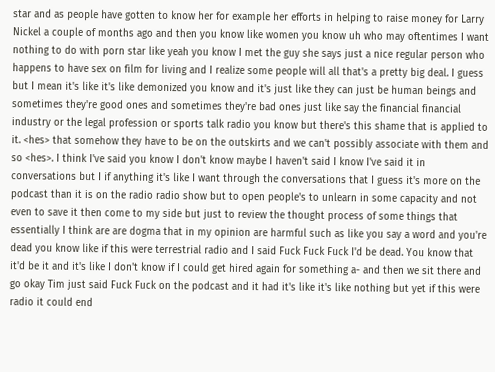star and as people have gotten to know her for example her efforts in helping to raise money for Larry Nickel a couple of months ago and then you know like women you know uh who may oftentimes I want nothing to do with porn star like yeah you know I met the guy she says just a nice regular person who happens to have sex on film for living and I realize some people will all that's a pretty big deal. I guess but I mean it's like it's like demonized you know and it's just like they can just be human beings and sometimes they're good ones and sometimes they're bad ones just like say the financial financial industry or the legal profession or sports talk radio you know but there's this shame that is applied to it. <hes> that somehow they have to be on the outskirts and we can't possibly associate with them and so <hes>. I think I've said you know I don't know maybe I haven't said I know I've said it in conversations but I if anything it's like I want through the conversations that I guess it's more on the podcast than it is on the radio radio show but to open people's to unlearn in some capacity and not even to save it then come to my side but just to review the thought process of some things that essentially I think are are dogma that in my opinion are harmful such as like you say a word and you're dead you know like if this were terrestrial radio and I said Fuck Fuck Fuck I'd be dead. You know that it'd be it and it's like I don't know if I could get hired again for something a- and then we sit there and go okay Tim just said Fuck Fuck on the podcast and it had it's like it's like nothing but yet if this were radio it could end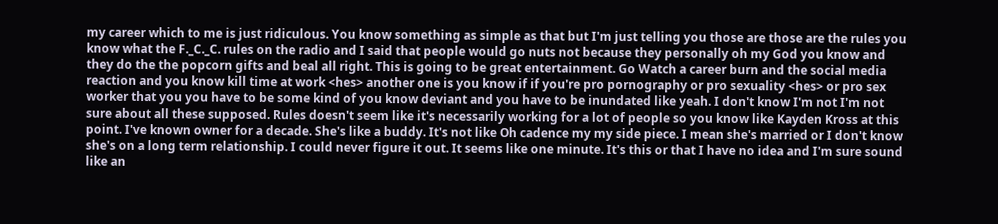my career which to me is just ridiculous. You know something as simple as that but I'm just telling you those are those are the rules you know what the F._C._C. rules on the radio and I said that people would go nuts not because they personally oh my God you know and they do the the popcorn gifts and beal all right. This is going to be great entertainment. Go Watch a career burn and the social media reaction and you know kill time at work <hes> another one is you know if if you're pro pornography or pro sexuality <hes> or pro sex worker that you you have to be some kind of you know deviant and you have to be inundated like yeah. I don't know I'm not I'm not sure about all these supposed. Rules doesn't seem like it's necessarily working for a lot of people so you know like Kayden Kross at this point. I've known owner for a decade. She's like a buddy. It's not like Oh cadence my my side piece. I mean she's married or I don't know she's on a long term relationship. I could never figure it out. It seems like one minute. It's this or that I have no idea and I'm sure sound like an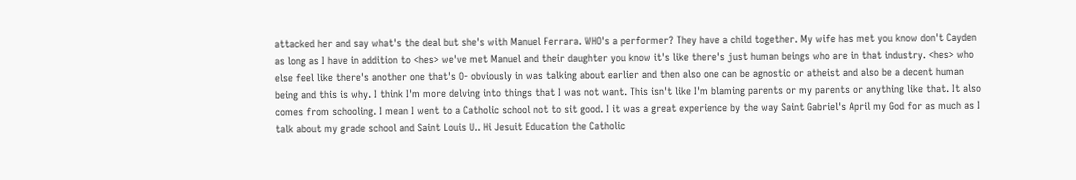attacked her and say what's the deal but she's with Manuel Ferrara. WHO's a performer? They have a child together. My wife has met you know don't Cayden as long as I have in addition to <hes> we've met Manuel and their daughter you know it's like there's just human beings who are in that industry. <hes> who else feel like there's another one that's O- obviously in was talking about earlier and then also one can be agnostic or atheist and also be a decent human being and this is why. I think I'm more delving into things that I was not want. This isn't like I'm blaming parents or my parents or anything like that. It also comes from schooling. I mean I went to a Catholic school not to sit good. I it was a great experience by the way Saint Gabriel's April my God for as much as I talk about my grade school and Saint Louis U.. Hi Jesuit Education the Catholic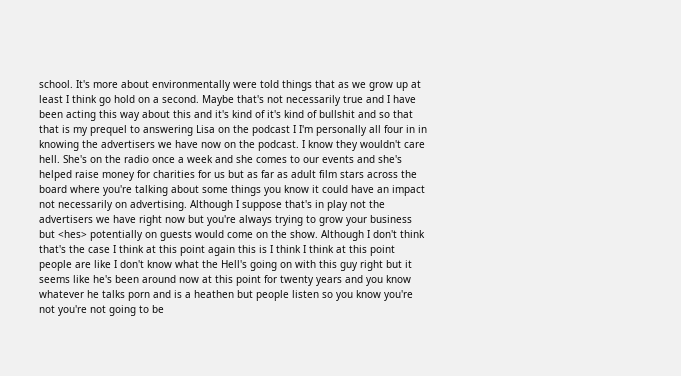school. It's more about environmentally were told things that as we grow up at least I think go hold on a second. Maybe that's not necessarily true and I have been acting this way about this and it's kind of it's kind of bullshit and so that that is my prequel to answering Lisa on the podcast I I'm personally all four in in knowing the advertisers we have now on the podcast. I know they wouldn't care hell. She's on the radio once a week and she comes to our events and she's helped raise money for charities for us but as far as adult film stars across the board where you're talking about some things you know it could have an impact not necessarily on advertising. Although I suppose that's in play not the advertisers we have right now but you're always trying to grow your business but <hes> potentially on guests would come on the show. Although I don't think that's the case I think at this point again this is I think I think at this point people are like I don't know what the Hell's going on with this guy right but it seems like he's been around now at this point for twenty years and you know whatever he talks porn and is a heathen but people listen so you know you're not you're not going to be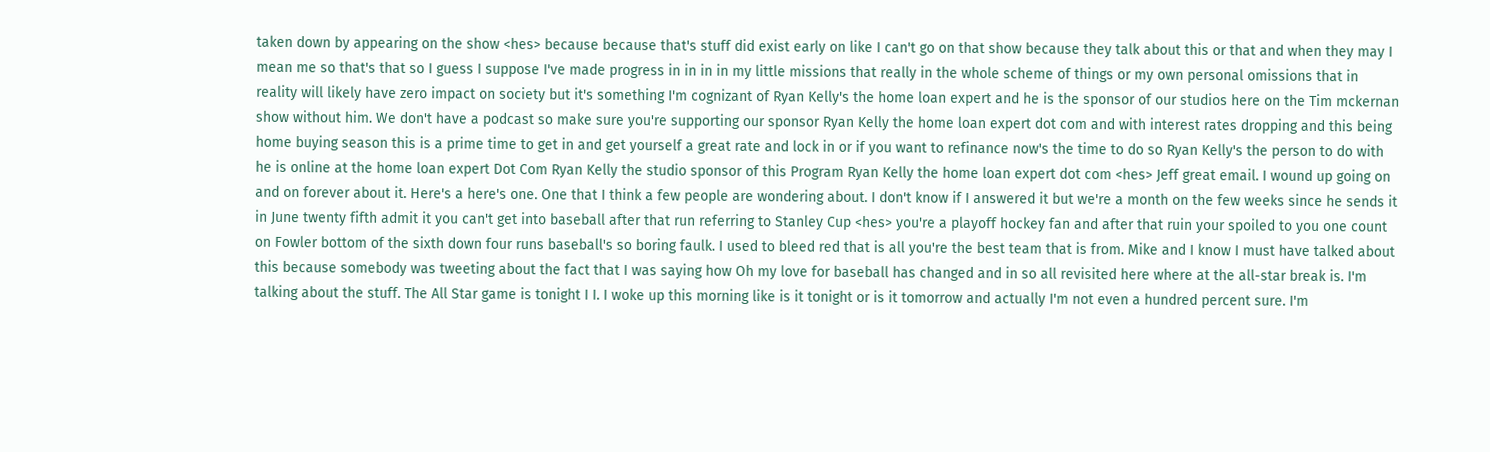taken down by appearing on the show <hes> because because that's stuff did exist early on like I can't go on that show because they talk about this or that and when they may I mean me so that's that so I guess I suppose I've made progress in in in in my little missions that really in the whole scheme of things or my own personal omissions that in reality will likely have zero impact on society but it's something I'm cognizant of Ryan Kelly's the home loan expert and he is the sponsor of our studios here on the Tim mckernan show without him. We don't have a podcast so make sure you're supporting our sponsor Ryan Kelly the home loan expert dot com and with interest rates dropping and this being home buying season this is a prime time to get in and get yourself a great rate and lock in or if you want to refinance now's the time to do so Ryan Kelly's the person to do with he is online at the home loan expert Dot Com Ryan Kelly the studio sponsor of this Program Ryan Kelly the home loan expert dot com <hes> Jeff great email. I wound up going on and on forever about it. Here's a here's one. One that I think a few people are wondering about. I don't know if I answered it but we're a month on the few weeks since he sends it in June twenty fifth admit it you can't get into baseball after that run referring to Stanley Cup <hes> you're a playoff hockey fan and after that ruin your spoiled to you one count on Fowler bottom of the sixth down four runs baseball's so boring faulk. I used to bleed red that is all you're the best team that is from. Mike and I know I must have talked about this because somebody was tweeting about the fact that I was saying how Oh my love for baseball has changed and in so all revisited here where at the all-star break is. I'm talking about the stuff. The All Star game is tonight I I. I woke up this morning like is it tonight or is it tomorrow and actually I'm not even a hundred percent sure. I'm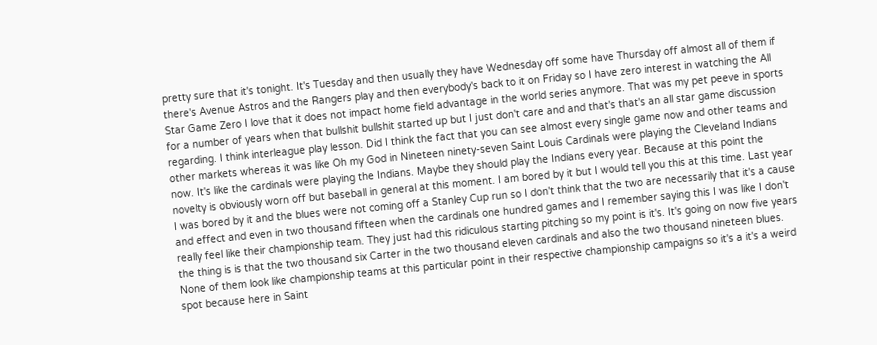pretty sure that it's tonight. It's Tuesday and then usually they have Wednesday off some have Thursday off almost all of them if there's Avenue Astros and the Rangers play and then everybody's back to it on Friday so I have zero interest in watching the All Star Game Zero I love that it does not impact home field advantage in the world series anymore. That was my pet peeve in sports for a number of years when that bullshit bullshit started up but I just don't care and and that's that's an all star game discussion regarding. I think interleague play lesson. Did I think the fact that you can see almost every single game now and other teams and other markets whereas it was like Oh my God in Nineteen ninety-seven Saint Louis Cardinals were playing the Cleveland Indians now. It's like the cardinals were playing the Indians. Maybe they should play the Indians every year. Because at this point the novelty is obviously worn off but baseball in general at this moment. I am bored by it but I would tell you this at this time. Last year I was bored by it and the blues were not coming off a Stanley Cup run so I don't think that the two are necessarily that it's a cause and effect and even in two thousand fifteen when the cardinals one hundred games and I remember saying this I was like I don't really feel like their championship team. They just had this ridiculous starting pitching so my point is it's. It's going on now five years the thing is is that the two thousand six Carter in the two thousand eleven cardinals and also the two thousand nineteen blues. None of them look like championship teams at this particular point in their respective championship campaigns so it's a it's a weird spot because here in Saint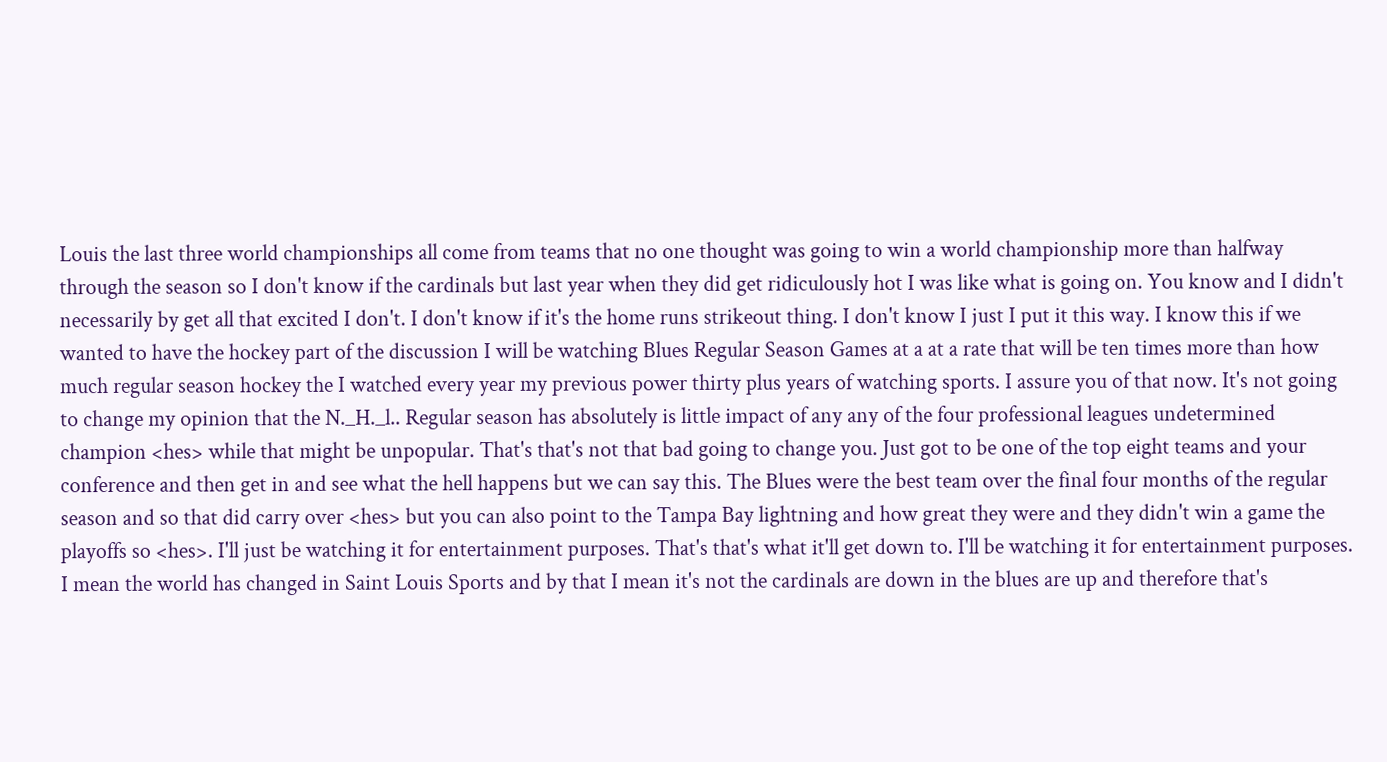Louis the last three world championships all come from teams that no one thought was going to win a world championship more than halfway through the season so I don't know if the cardinals but last year when they did get ridiculously hot I was like what is going on. You know and I didn't necessarily by get all that excited I don't. I don't know if it's the home runs strikeout thing. I don't know I just I put it this way. I know this if we wanted to have the hockey part of the discussion I will be watching Blues Regular Season Games at a at a rate that will be ten times more than how much regular season hockey the I watched every year my previous power thirty plus years of watching sports. I assure you of that now. It's not going to change my opinion that the N._H._l.. Regular season has absolutely is little impact of any any of the four professional leagues undetermined champion <hes> while that might be unpopular. That's that's not that bad going to change you. Just got to be one of the top eight teams and your conference and then get in and see what the hell happens but we can say this. The Blues were the best team over the final four months of the regular season and so that did carry over <hes> but you can also point to the Tampa Bay lightning and how great they were and they didn't win a game the playoffs so <hes>. I'll just be watching it for entertainment purposes. That's that's what it'll get down to. I'll be watching it for entertainment purposes. I mean the world has changed in Saint Louis Sports and by that I mean it's not the cardinals are down in the blues are up and therefore that's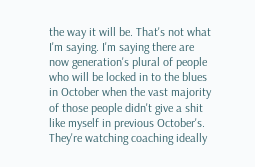the way it will be. That's not what I'm saying. I'm saying there are now generation's plural of people who will be locked in to the blues in October when the vast majority of those people didn't give a shit like myself in previous October's. They're watching coaching ideally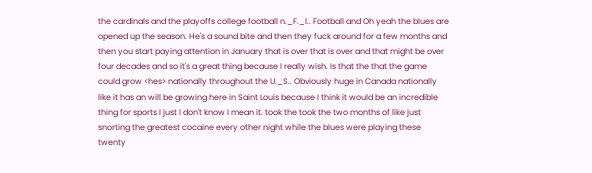the cardinals and the playoffs college football n._F._l.. Football and Oh yeah the blues are opened up the season. He's a sound bite and then they fuck around for a few months and then you start paying attention in January that is over that is over and that might be over four decades and so it's a great thing because I really wish. Is that the that the game could grow <hes> nationally throughout the U._S.. Obviously huge in Canada nationally like it has an will be growing here in Saint Louis because I think it would be an incredible thing for sports I just I don't know I mean it. took the took the two months of like just snorting the greatest cocaine every other night while the blues were playing these twenty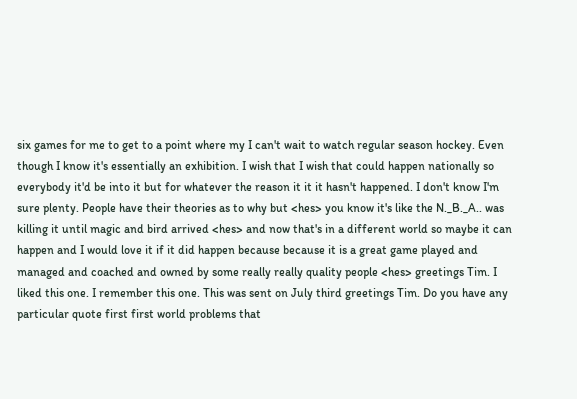six games for me to get to a point where my I can't wait to watch regular season hockey. Even though I know it's essentially an exhibition. I wish that I wish that could happen nationally so everybody it'd be into it but for whatever the reason it it it hasn't happened. I don't know I'm sure plenty. People have their theories as to why but <hes> you know it's like the N._B._A.. was killing it until magic and bird arrived <hes> and now that's in a different world so maybe it can happen and I would love it if it did happen because because it is a great game played and managed and coached and owned by some really really quality people <hes> greetings Tim. I liked this one. I remember this one. This was sent on July third greetings Tim. Do you have any particular quote first first world problems that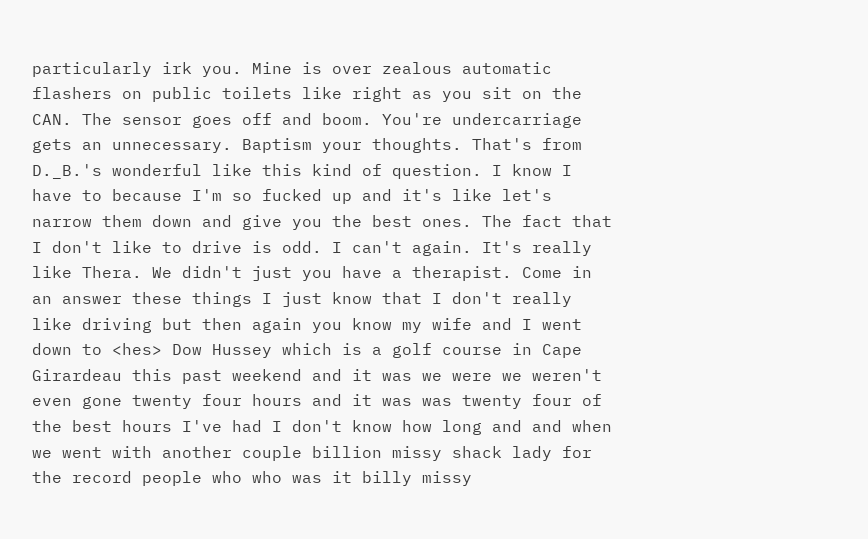particularly irk you. Mine is over zealous automatic flashers on public toilets like right as you sit on the CAN. The sensor goes off and boom. You're undercarriage gets an unnecessary. Baptism your thoughts. That's from D._B.'s wonderful like this kind of question. I know I have to because I'm so fucked up and it's like let's narrow them down and give you the best ones. The fact that I don't like to drive is odd. I can't again. It's really like Thera. We didn't just you have a therapist. Come in an answer these things I just know that I don't really like driving but then again you know my wife and I went down to <hes> Dow Hussey which is a golf course in Cape Girardeau this past weekend and it was we were we weren't even gone twenty four hours and it was was twenty four of the best hours I've had I don't know how long and and when we went with another couple billion missy shack lady for the record people who who was it billy missy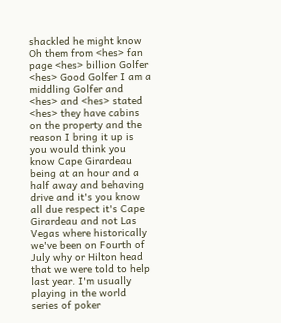shackled he might know Oh them from <hes> fan page <hes> billion Golfer <hes> Good Golfer I am a middling Golfer and <hes> and <hes> stated <hes> they have cabins on the property and the reason I bring it up is you would think you know Cape Girardeau being at an hour and a half away and behaving drive and it's you know all due respect it's Cape Girardeau and not Las Vegas where historically we've been on Fourth of July why or Hilton head that we were told to help last year. I'm usually playing in the world series of poker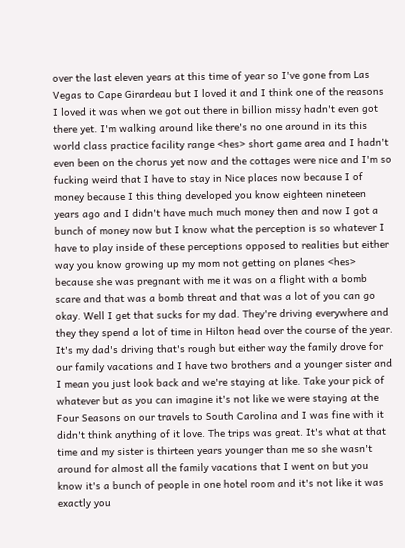over the last eleven years at this time of year so I've gone from Las Vegas to Cape Girardeau but I loved it and I think one of the reasons I loved it was when we got out there in billion missy hadn't even got there yet. I'm walking around like there's no one around in its this world class practice facility range <hes> short game area and I hadn't even been on the chorus yet now and the cottages were nice and I'm so fucking weird that I have to stay in Nice places now because I of money because I this thing developed you know eighteen nineteen years ago and I didn't have much much money then and now I got a bunch of money now but I know what the perception is so whatever I have to play inside of these perceptions opposed to realities but either way you know growing up my mom not getting on planes <hes> because she was pregnant with me it was on a flight with a bomb scare and that was a bomb threat and that was a lot of you can go okay. Well I get that sucks for my dad. They're driving everywhere and they they spend a lot of time in Hilton head over the course of the year. It's my dad's driving that's rough but either way the family drove for our family vacations and I have two brothers and a younger sister and I mean you just look back and we're staying at like. Take your pick of whatever but as you can imagine it's not like we were staying at the Four Seasons on our travels to South Carolina and I was fine with it didn't think anything of it love. The trips was great. It's what at that time and my sister is thirteen years younger than me so she wasn't around for almost all the family vacations that I went on but you know it's a bunch of people in one hotel room and it's not like it was exactly you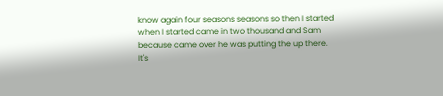know again four seasons seasons so then I started when I started came in two thousand and Sam because came over he was putting the up there. It's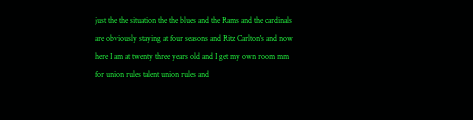just the the situation the the blues and the Rams and the cardinals are obviously staying at four seasons and Ritz Carlton's and now here I am at twenty three years old and I get my own room mm for union rules talent union rules and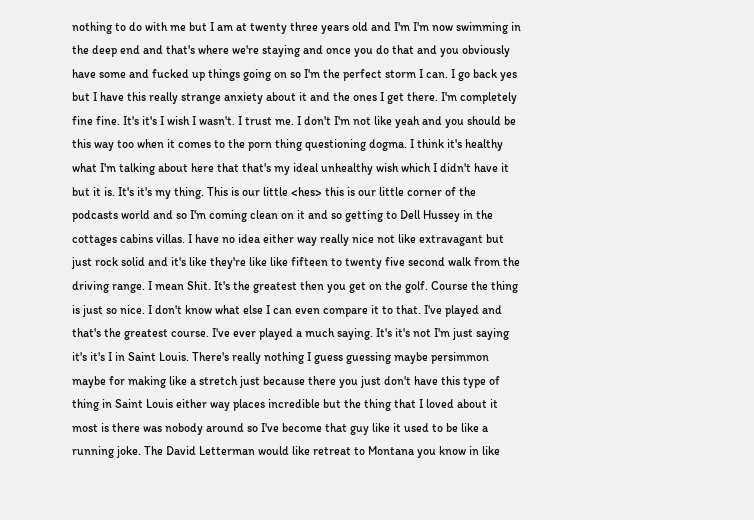nothing to do with me but I am at twenty three years old and I'm I'm now swimming in the deep end and that's where we're staying and once you do that and you obviously have some and fucked up things going on so I'm the perfect storm I can. I go back yes but I have this really strange anxiety about it and the ones I get there. I'm completely fine fine. It's it's I wish I wasn't. I trust me. I don't I'm not like yeah and you should be this way too when it comes to the porn thing questioning dogma. I think it's healthy what I'm talking about here that that's my ideal unhealthy wish which I didn't have it but it is. It's it's my thing. This is our little <hes> this is our little corner of the podcasts world and so I'm coming clean on it and so getting to Dell Hussey in the cottages cabins villas. I have no idea either way really nice not like extravagant but just rock solid and it's like they're like like fifteen to twenty five second walk from the driving range. I mean Shit. It's the greatest then you get on the golf. Course the thing is just so nice. I don't know what else I can even compare it to that. I've played and that's the greatest course. I've ever played a much saying. It's it's not I'm just saying it's it's I in Saint Louis. There's really nothing I guess guessing maybe persimmon maybe for making like a stretch just because there you just don't have this type of thing in Saint Louis either way places incredible but the thing that I loved about it most is there was nobody around so I've become that guy like it used to be like a running joke. The David Letterman would like retreat to Montana you know in like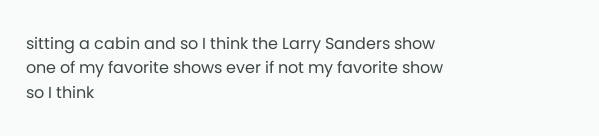sitting a cabin and so I think the Larry Sanders show one of my favorite shows ever if not my favorite show so I think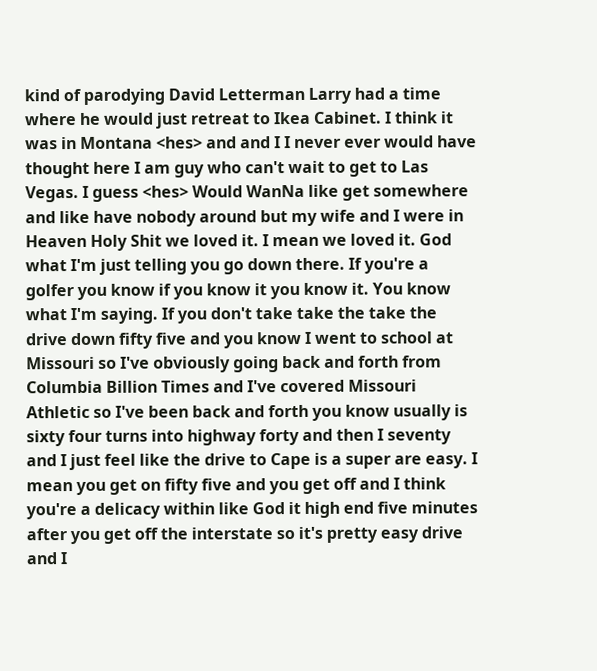kind of parodying David Letterman Larry had a time where he would just retreat to Ikea Cabinet. I think it was in Montana <hes> and and I I never ever would have thought here I am guy who can't wait to get to Las Vegas. I guess <hes> Would WanNa like get somewhere and like have nobody around but my wife and I were in Heaven Holy Shit we loved it. I mean we loved it. God what I'm just telling you go down there. If you're a golfer you know if you know it you know it. You know what I'm saying. If you don't take take the take the drive down fifty five and you know I went to school at Missouri so I've obviously going back and forth from Columbia Billion Times and I've covered Missouri Athletic so I've been back and forth you know usually is sixty four turns into highway forty and then I seventy and I just feel like the drive to Cape is a super are easy. I mean you get on fifty five and you get off and I think you're a delicacy within like God it high end five minutes after you get off the interstate so it's pretty easy drive and I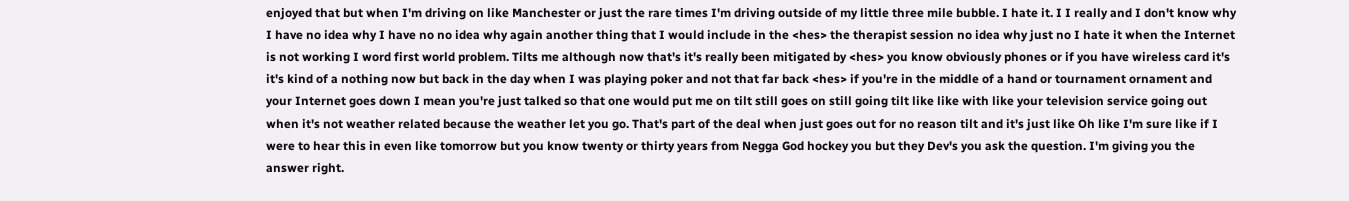enjoyed that but when I'm driving on like Manchester or just the rare times I'm driving outside of my little three mile bubble. I hate it. I I really and I don't know why I have no idea why I have no no idea why again another thing that I would include in the <hes> the therapist session no idea why just no I hate it when the Internet is not working I word first world problem. Tilts me although now that's it's really been mitigated by <hes> you know obviously phones or if you have wireless card it's it's kind of a nothing now but back in the day when I was playing poker and not that far back <hes> if you're in the middle of a hand or tournament ornament and your Internet goes down I mean you're just talked so that one would put me on tilt still goes on still going tilt like like with like your television service going out when it's not weather related because the weather let you go. That's part of the deal when just goes out for no reason tilt and it's just like Oh like I'm sure like if I were to hear this in even like tomorrow but you know twenty or thirty years from Negga God hockey you but they Dev's you ask the question. I'm giving you the answer right.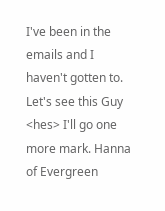I've been in the emails and I haven't gotten to. Let's see this Guy <hes> I'll go one more mark. Hanna of Evergreen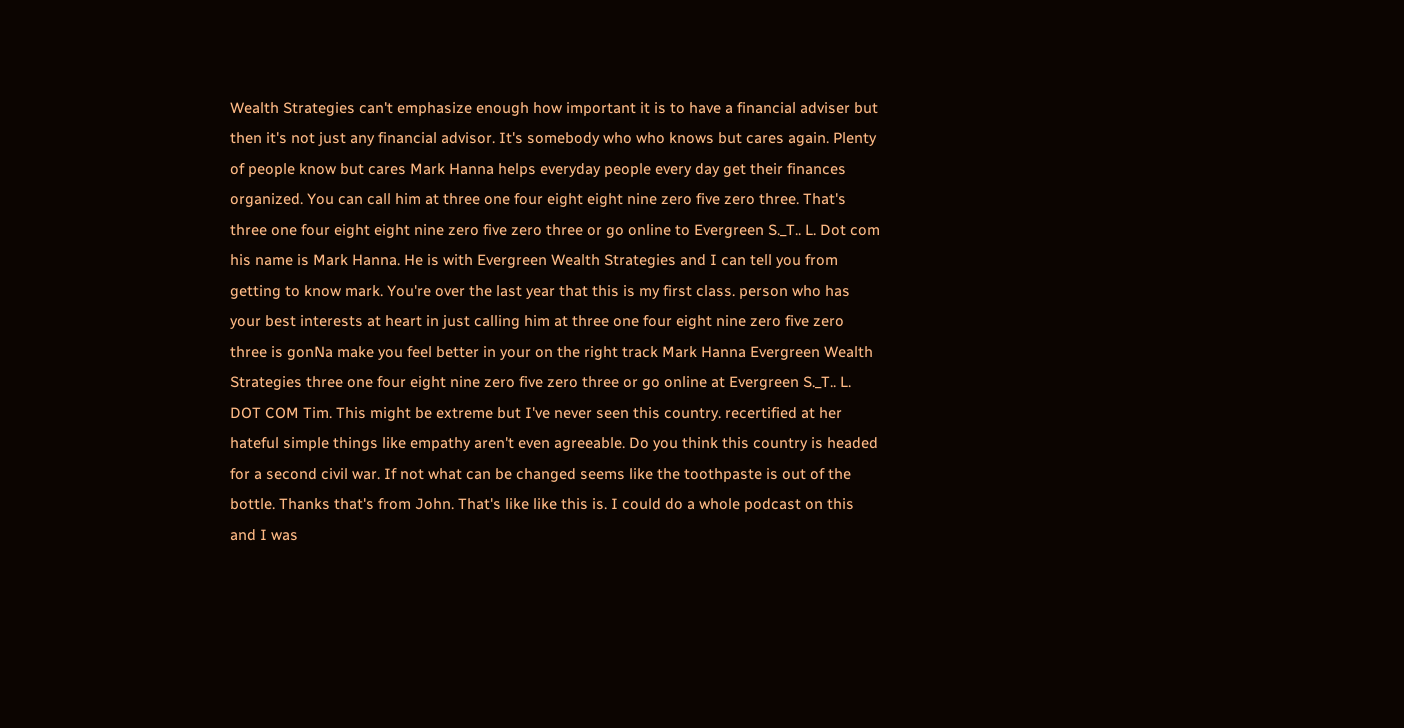Wealth Strategies can't emphasize enough how important it is to have a financial adviser but then it's not just any financial advisor. It's somebody who who knows but cares again. Plenty of people know but cares Mark Hanna helps everyday people every day get their finances organized. You can call him at three one four eight eight nine zero five zero three. That's three one four eight eight nine zero five zero three or go online to Evergreen S._T.. L. Dot com his name is Mark Hanna. He is with Evergreen Wealth Strategies and I can tell you from getting to know mark. You're over the last year that this is my first class. person who has your best interests at heart in just calling him at three one four eight nine zero five zero three is gonNa make you feel better in your on the right track Mark Hanna Evergreen Wealth Strategies three one four eight nine zero five zero three or go online at Evergreen S._T.. L. DOT COM Tim. This might be extreme but I've never seen this country. recertified at her hateful simple things like empathy aren't even agreeable. Do you think this country is headed for a second civil war. If not what can be changed seems like the toothpaste is out of the bottle. Thanks that's from John. That's like like this is. I could do a whole podcast on this and I was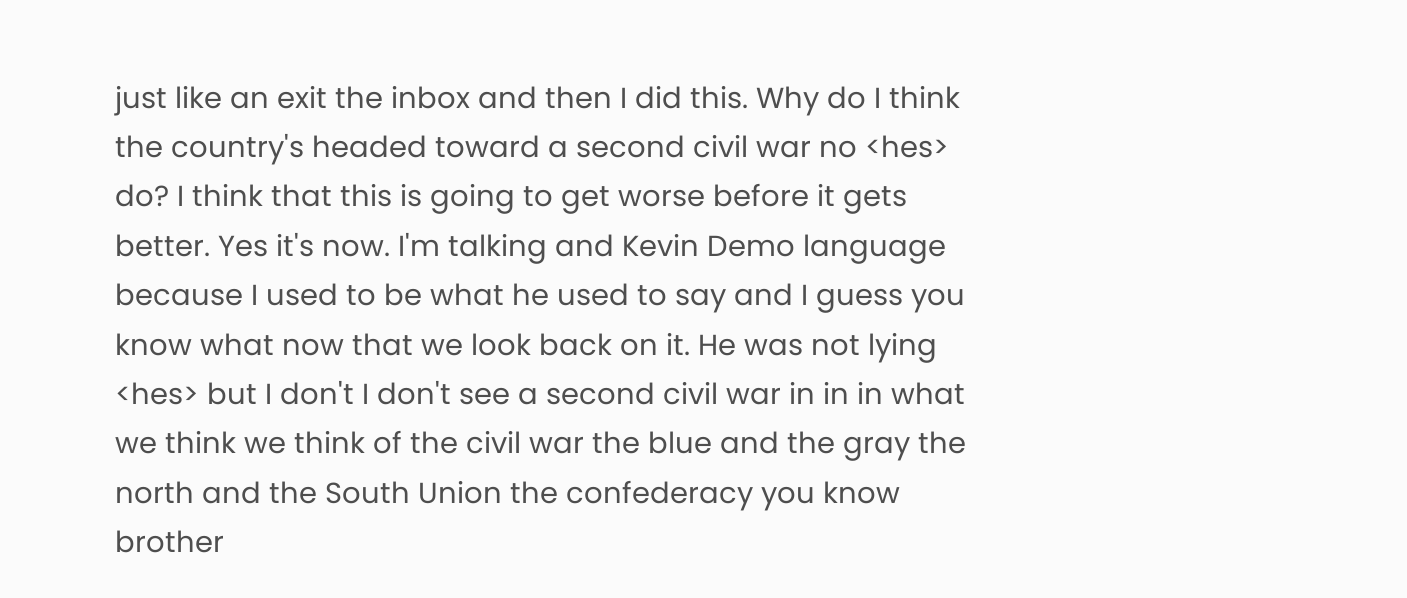just like an exit the inbox and then I did this. Why do I think the country's headed toward a second civil war no <hes> do? I think that this is going to get worse before it gets better. Yes it's now. I'm talking and Kevin Demo language because I used to be what he used to say and I guess you know what now that we look back on it. He was not lying <hes> but I don't I don't see a second civil war in in in what we think we think of the civil war the blue and the gray the north and the South Union the confederacy you know brother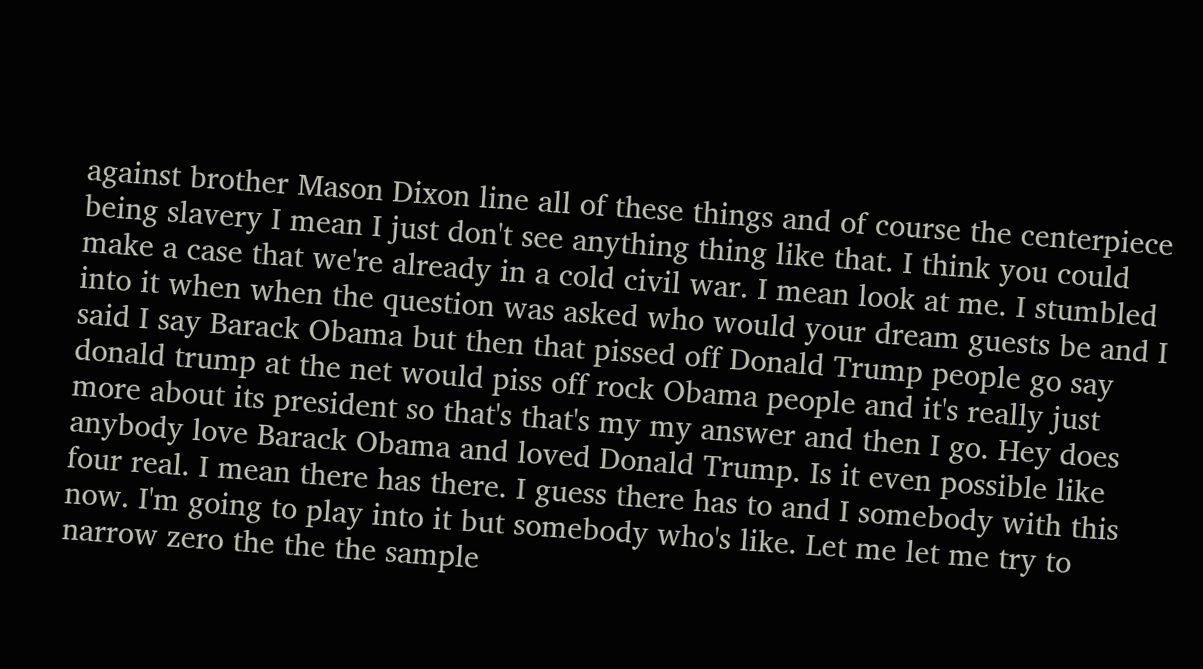against brother Mason Dixon line all of these things and of course the centerpiece being slavery I mean I just don't see anything thing like that. I think you could make a case that we're already in a cold civil war. I mean look at me. I stumbled into it when when the question was asked who would your dream guests be and I said I say Barack Obama but then that pissed off Donald Trump people go say donald trump at the net would piss off rock Obama people and it's really just more about its president so that's that's my my answer and then I go. Hey does anybody love Barack Obama and loved Donald Trump. Is it even possible like four real. I mean there has there. I guess there has to and I somebody with this now. I'm going to play into it but somebody who's like. Let me let me try to narrow zero the the the sample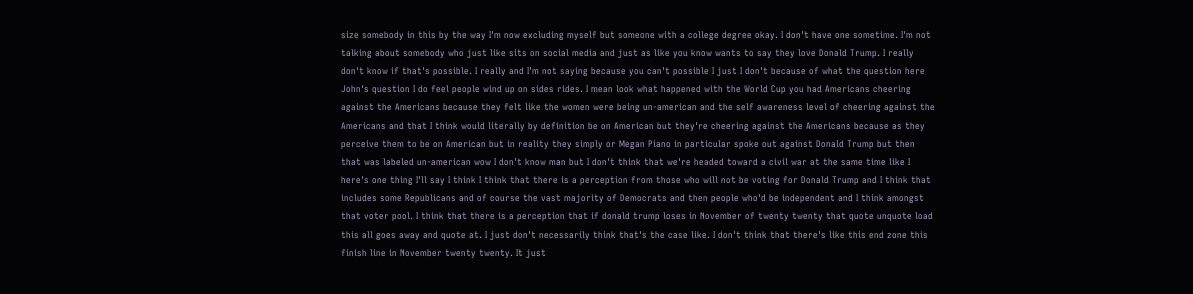size somebody in this by the way I'm now excluding myself but someone with a college degree okay. I don't have one sometime. I'm not talking about somebody who just like sits on social media and just as like you know wants to say they love Donald Trump. I really don't know if that's possible. I really and I'm not saying because you can't possible I just I don't because of what the question here John's question I do feel people wind up on sides rides. I mean look what happened with the World Cup you had Americans cheering against the Americans because they felt like the women were being un-american and the self awareness level of cheering against the Americans and that I think would literally by definition be on American but they're cheering against the Americans because as they perceive them to be on American but in reality they simply or Megan Piano in particular spoke out against Donald Trump but then that was labeled un-american wow I don't know man but I don't think that we're headed toward a civil war at the same time like I here's one thing I'll say I think I think that there is a perception from those who will not be voting for Donald Trump and I think that includes some Republicans and of course the vast majority of Democrats and then people who'd be independent and I think amongst that voter pool. I think that there is a perception that if donald trump loses in November of twenty twenty that quote unquote load this all goes away and quote at. I just don't necessarily think that's the case like. I don't think that there's like this end zone this finish line in November twenty twenty. It just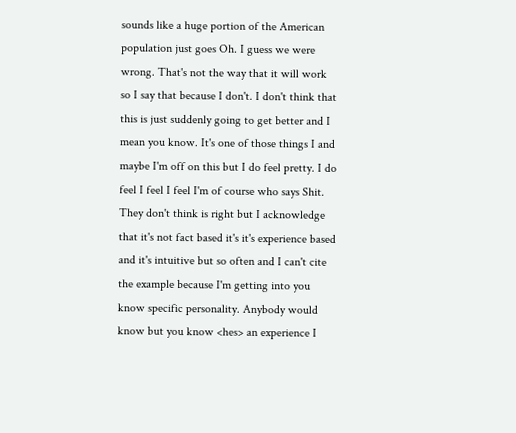sounds like a huge portion of the American population just goes Oh. I guess we were wrong. That's not the way that it will work so I say that because I don't. I don't think that this is just suddenly going to get better and I mean you know. It's one of those things I and maybe I'm off on this but I do feel pretty. I do feel I feel I feel I'm of course who says Shit. They don't think is right but I acknowledge that it's not fact based it's it's experience based and it's intuitive but so often and I can't cite the example because I'm getting into you know specific personality. Anybody would know but you know <hes> an experience I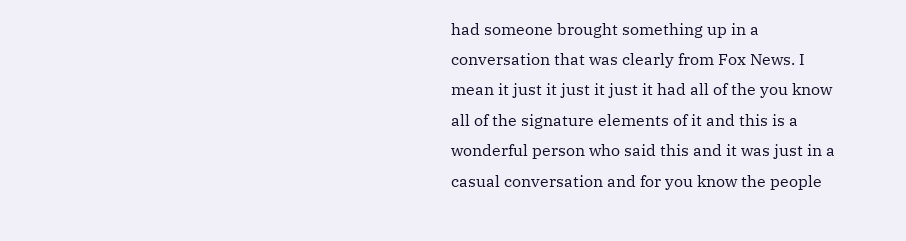had someone brought something up in a conversation that was clearly from Fox News. I mean it just it just it just it had all of the you know all of the signature elements of it and this is a wonderful person who said this and it was just in a casual conversation and for you know the people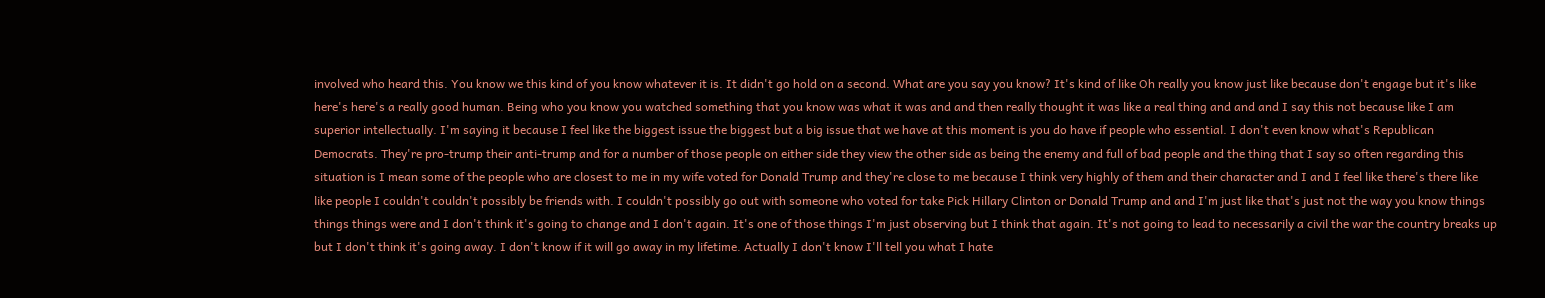involved who heard this. You know we this kind of you know whatever it is. It didn't go hold on a second. What are you say you know? It's kind of like Oh really you know just like because don't engage but it's like here's here's a really good human. Being who you know you watched something that you know was what it was and and then really thought it was like a real thing and and and I say this not because like I am superior intellectually. I'm saying it because I feel like the biggest issue the biggest but a big issue that we have at this moment is you do have if people who essential. I don't even know what's Republican Democrats. They're pro-trump their anti-trump and for a number of those people on either side they view the other side as being the enemy and full of bad people and the thing that I say so often regarding this situation is I mean some of the people who are closest to me in my wife voted for Donald Trump and they're close to me because I think very highly of them and their character and I and I feel like there's there like like people I couldn't couldn't possibly be friends with. I couldn't possibly go out with someone who voted for take Pick Hillary Clinton or Donald Trump and and I'm just like that's just not the way you know things things things were and I don't think it's going to change and I don't again. It's one of those things I'm just observing but I think that again. It's not going to lead to necessarily a civil the war the country breaks up but I don't think it's going away. I don't know if it will go away in my lifetime. Actually I don't know I'll tell you what I hate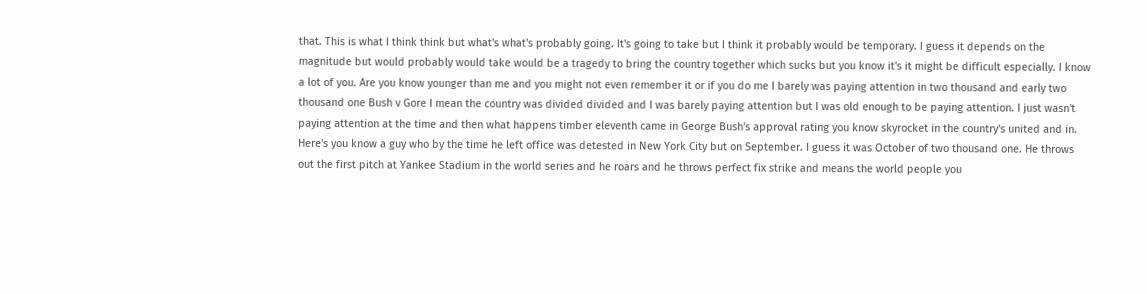that. This is what I think think but what's what's probably going. It's going to take but I think it probably would be temporary. I guess it depends on the magnitude but would probably would take would be a tragedy to bring the country together which sucks but you know it's it might be difficult especially. I know a lot of you. Are you know younger than me and you might not even remember it or if you do me I barely was paying attention in two thousand and early two thousand one Bush v Gore I mean the country was divided divided and I was barely paying attention but I was old enough to be paying attention. I just wasn't paying attention at the time and then what happens timber eleventh came in George Bush's approval rating you know skyrocket in the country's united and in. Here's you know a guy who by the time he left office was detested in New York City but on September. I guess it was October of two thousand one. He throws out the first pitch at Yankee Stadium in the world series and he roars and he throws perfect fix strike and means the world people you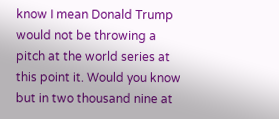know I mean Donald Trump would not be throwing a pitch at the world series at this point it. Would you know but in two thousand nine at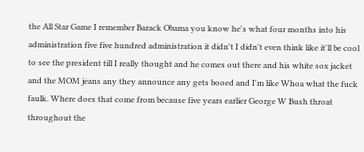the All Star Game I remember Barack Obama you know he's what four months into his administration five five hundred administration it didn't I didn't even think like it'll be cool to see the president till I really thought and he comes out there and his white sox jacket and the MOM jeans any they announce any gets booed and I'm like Whoa what the fuck faulk. Where does that come from because five years earlier George W Bush throat throughout the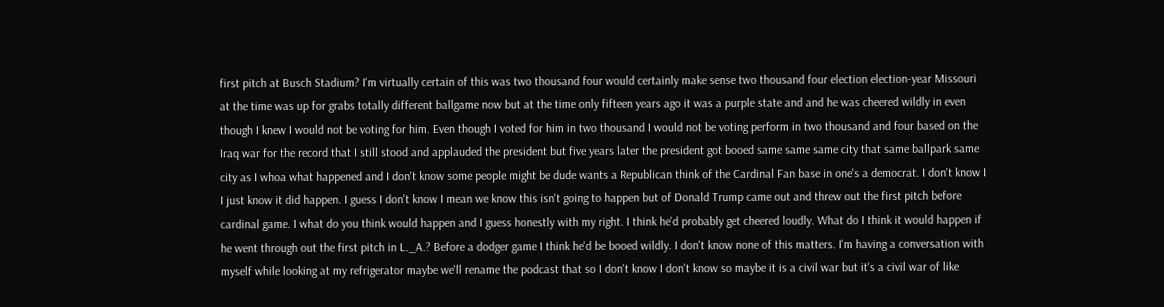first pitch at Busch Stadium? I'm virtually certain of this was two thousand four would certainly make sense two thousand four election election-year Missouri at the time was up for grabs totally different ballgame now but at the time only fifteen years ago it was a purple state and and he was cheered wildly in even though I knew I would not be voting for him. Even though I voted for him in two thousand I would not be voting perform in two thousand and four based on the Iraq war for the record that I still stood and applauded the president but five years later the president got booed same same same city that same ballpark same city as I whoa what happened and I don't know some people might be dude wants a Republican think of the Cardinal Fan base in one's a democrat. I don't know I I just know it did happen. I guess I don't know I mean we know this isn't going to happen but of Donald Trump came out and threw out the first pitch before cardinal game. I what do you think would happen and I guess honestly with my right. I think he'd probably get cheered loudly. What do I think it would happen if he went through out the first pitch in L._A.? Before a dodger game I think he'd be booed wildly. I don't know none of this matters. I'm having a conversation with myself while looking at my refrigerator maybe we'll rename the podcast that so I don't know I don't know so maybe it is a civil war but it's a civil war of like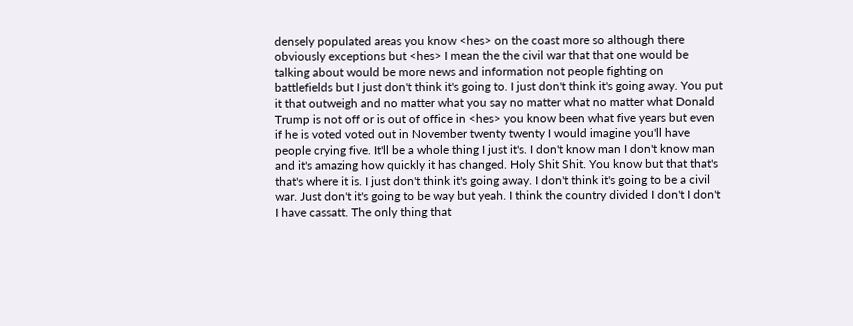densely populated areas you know <hes> on the coast more so although there obviously exceptions but <hes> I mean the the civil war that that one would be talking about would be more news and information not people fighting on battlefields but I just don't think it's going to. I just don't think it's going away. You put it that outweigh and no matter what you say no matter what no matter what Donald Trump is not off or is out of office in <hes> you know been what five years but even if he is voted voted out in November twenty twenty I would imagine you'll have people crying five. It'll be a whole thing I just it's. I don't know man I don't know man and it's amazing how quickly it has changed. Holy Shit Shit. You know but that that's that's where it is. I just don't think it's going away. I don't think it's going to be a civil war. Just don't it's going to be way but yeah. I think the country divided I don't I don't I have cassatt. The only thing that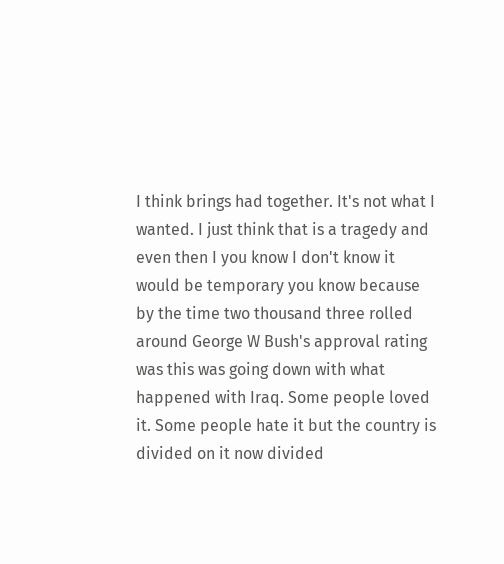I think brings had together. It's not what I wanted. I just think that is a tragedy and even then I you know I don't know it would be temporary you know because by the time two thousand three rolled around George W Bush's approval rating was this was going down with what happened with Iraq. Some people loved it. Some people hate it but the country is divided on it now divided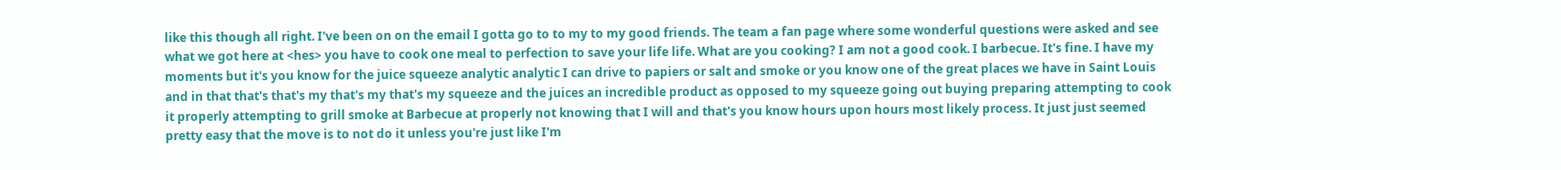like this though all right. I've been on on the email I gotta go to to my to my good friends. The team a fan page where some wonderful questions were asked and see what we got here at <hes> you have to cook one meal to perfection to save your life life. What are you cooking? I am not a good cook. I barbecue. It's fine. I have my moments but it's you know for the juice squeeze analytic analytic I can drive to papiers or salt and smoke or you know one of the great places we have in Saint Louis and in that that's that's my that's my that's my squeeze and the juices an incredible product as opposed to my squeeze going out buying preparing attempting to cook it properly attempting to grill smoke at Barbecue at properly not knowing that I will and that's you know hours upon hours most likely process. It just just seemed pretty easy that the move is to not do it unless you're just like I'm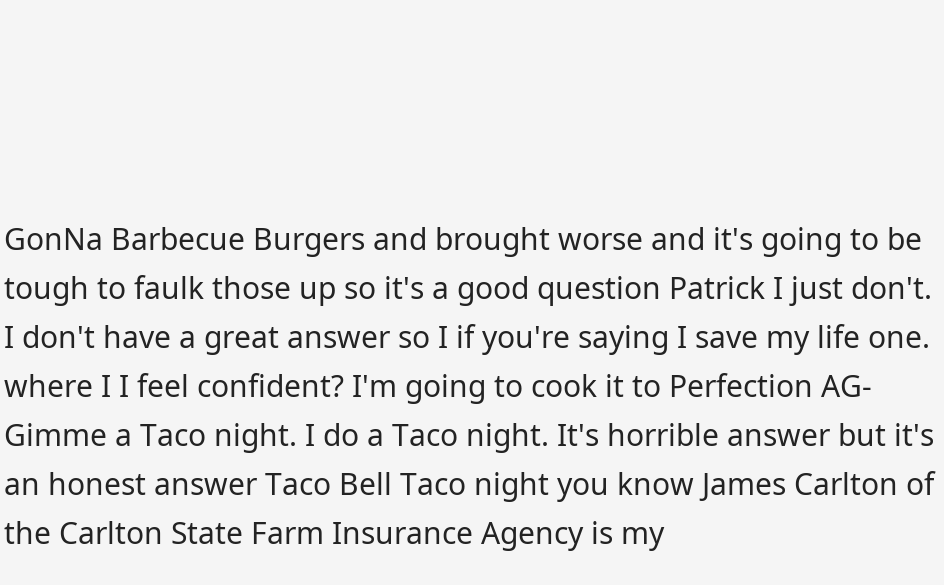GonNa Barbecue Burgers and brought worse and it's going to be tough to faulk those up so it's a good question Patrick I just don't. I don't have a great answer so I if you're saying I save my life one. where I I feel confident? I'm going to cook it to Perfection AG- Gimme a Taco night. I do a Taco night. It's horrible answer but it's an honest answer Taco Bell Taco night you know James Carlton of the Carlton State Farm Insurance Agency is my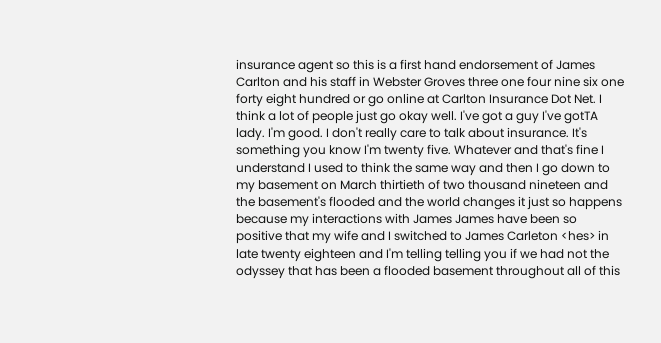insurance agent so this is a first hand endorsement of James Carlton and his staff in Webster Groves three one four nine six one forty eight hundred or go online at Carlton Insurance Dot Net. I think a lot of people just go okay well. I've got a guy I've gotTA lady. I'm good. I don't really care to talk about insurance. It's something you know I'm twenty five. Whatever and that's fine I understand I used to think the same way and then I go down to my basement on March thirtieth of two thousand nineteen and the basement's flooded and the world changes it just so happens because my interactions with James James have been so positive that my wife and I switched to James Carleton <hes> in late twenty eighteen and I'm telling telling you if we had not the odyssey that has been a flooded basement throughout all of this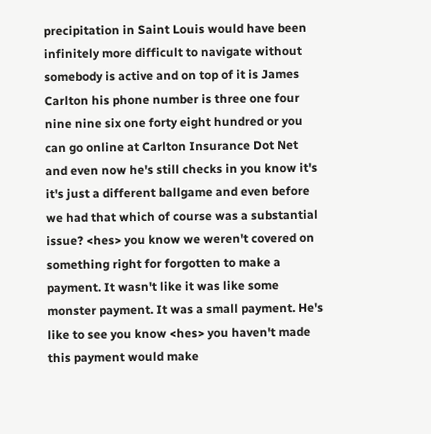precipitation in Saint Louis would have been infinitely more difficult to navigate without somebody is active and on top of it is James Carlton his phone number is three one four nine nine six one forty eight hundred or you can go online at Carlton Insurance Dot Net and even now he's still checks in you know it's it's just a different ballgame and even before we had that which of course was a substantial issue? <hes> you know we weren't covered on something right for forgotten to make a payment. It wasn't like it was like some monster payment. It was a small payment. He's like to see you know <hes> you haven't made this payment would make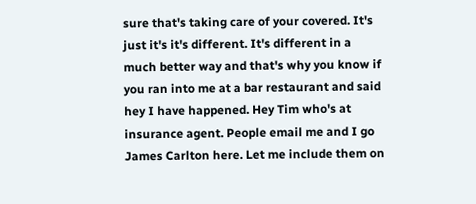sure that's taking care of your covered. It's just it's it's different. It's different in a much better way and that's why you know if you ran into me at a bar restaurant and said hey I have happened. Hey Tim who's at insurance agent. People email me and I go James Carlton here. Let me include them on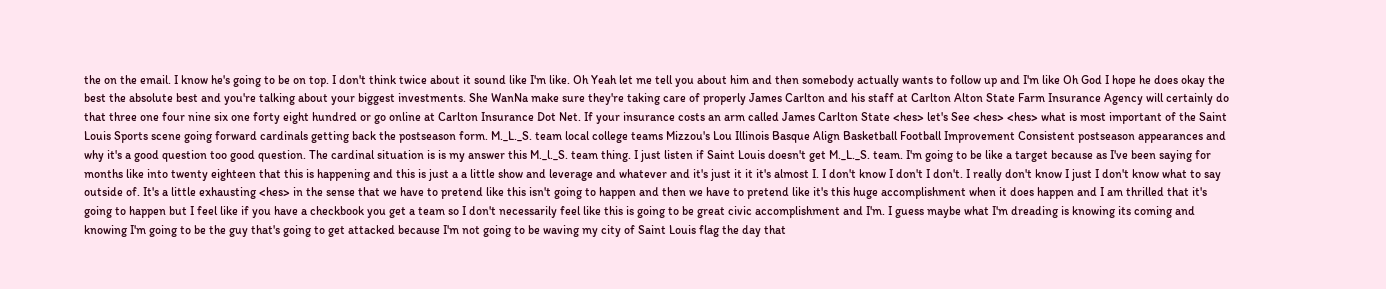the on the email. I know he's going to be on top. I don't think twice about it sound like I'm like. Oh Yeah let me tell you about him and then somebody actually wants to follow up and I'm like Oh God I hope he does okay the best the absolute best and you're talking about your biggest investments. She WanNa make sure they're taking care of properly James Carlton and his staff at Carlton Alton State Farm Insurance Agency will certainly do that three one four nine six one forty eight hundred or go online at Carlton Insurance Dot Net. If your insurance costs an arm called James Carlton State <hes> let's See <hes> <hes> what is most important of the Saint Louis Sports scene going forward cardinals getting back the postseason form. M._L._S. team local college teams Mizzou's Lou Illinois Basque Align Basketball Football Improvement Consistent postseason appearances and why it's a good question too good question. The cardinal situation is is my answer this M._l._S. team thing. I just listen if Saint Louis doesn't get M._L._S. team. I'm going to be like a target because as I've been saying for months like into twenty eighteen that this is happening and this is just a a little show and leverage and whatever and it's just it it it's almost I. I don't know I don't I don't. I really don't know I just I don't know what to say outside of. It's a little exhausting <hes> in the sense that we have to pretend like this isn't going to happen and then we have to pretend like it's this huge accomplishment when it does happen and I am thrilled that it's going to happen but I feel like if you have a checkbook you get a team so I don't necessarily feel like this is going to be great civic accomplishment and I'm. I guess maybe what I'm dreading is knowing its coming and knowing I'm going to be the guy that's going to get attacked because I'm not going to be waving my city of Saint Louis flag the day that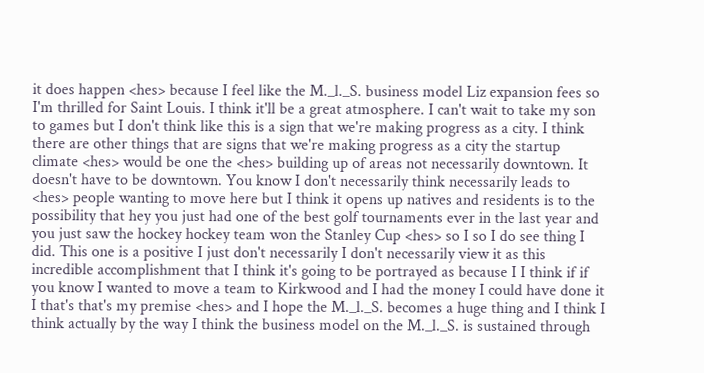it does happen <hes> because I feel like the M._l._S. business model Liz expansion fees so I'm thrilled for Saint Louis. I think it'll be a great atmosphere. I can't wait to take my son to games but I don't think like this is a sign that we're making progress as a city. I think there are other things that are signs that we're making progress as a city the startup climate <hes> would be one the <hes> building up of areas not necessarily downtown. It doesn't have to be downtown. You know I don't necessarily think necessarily leads to <hes> people wanting to move here but I think it opens up natives and residents is to the possibility that hey you just had one of the best golf tournaments ever in the last year and you just saw the hockey hockey team won the Stanley Cup <hes> so I so I do see thing I did. This one is a positive I just don't necessarily I don't necessarily view it as this incredible accomplishment that I think it's going to be portrayed as because I I think if if you know I wanted to move a team to Kirkwood and I had the money I could have done it I that's that's my premise <hes> and I hope the M._l._S. becomes a huge thing and I think I think actually by the way I think the business model on the M._l._S. is sustained through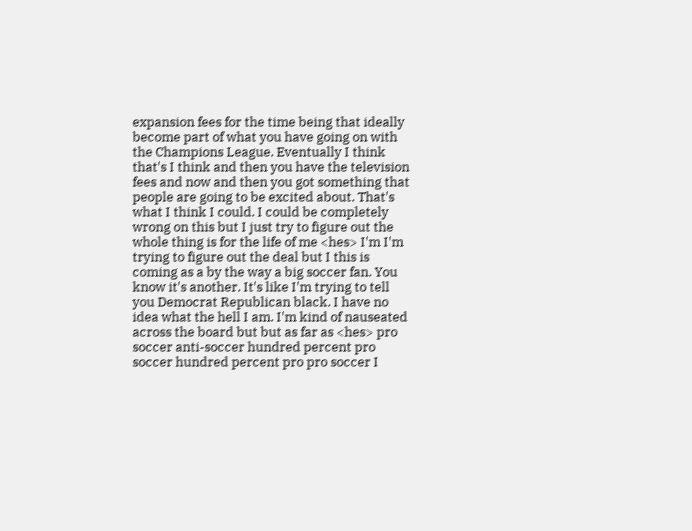expansion fees for the time being that ideally become part of what you have going on with the Champions League. Eventually I think that's I think and then you have the television fees and now and then you got something that people are going to be excited about. That's what I think I could. I could be completely wrong on this but I just try to figure out the whole thing is for the life of me <hes> I'm I'm trying to figure out the deal but I this is coming as a by the way a big soccer fan. You know it's another. It's like I'm trying to tell you Democrat Republican black. I have no idea what the hell I am. I'm kind of nauseated across the board but but as far as <hes> pro soccer anti-soccer hundred percent pro soccer hundred percent pro pro soccer I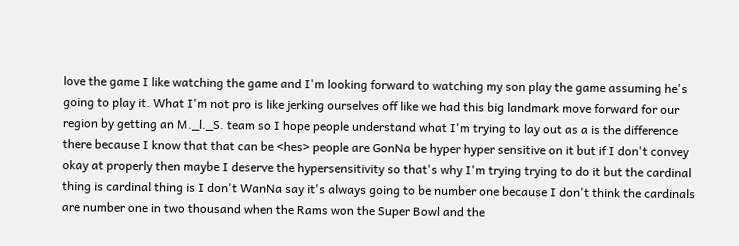love the game I like watching the game and I'm looking forward to watching my son play the game assuming he's going to play it. What I'm not pro is like jerking ourselves off like we had this big landmark move forward for our region by getting an M._l._S. team so I hope people understand what I'm trying to lay out as a is the difference there because I know that that can be <hes> people are GonNa be hyper hyper sensitive on it but if I don't convey okay at properly then maybe I deserve the hypersensitivity so that's why I'm trying trying to do it but the cardinal thing is cardinal thing is I don't WanNa say it's always going to be number one because I don't think the cardinals are number one in two thousand when the Rams won the Super Bowl and the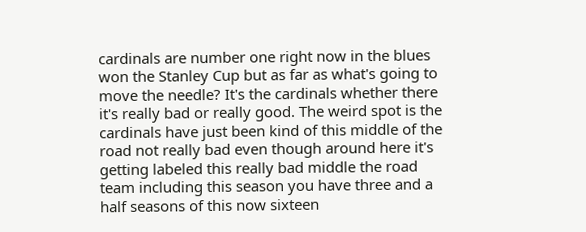cardinals are number one right now in the blues won the Stanley Cup but as far as what's going to move the needle? It's the cardinals whether there it's really bad or really good. The weird spot is the cardinals have just been kind of this middle of the road not really bad even though around here it's getting labeled this really bad middle the road team including this season you have three and a half seasons of this now sixteen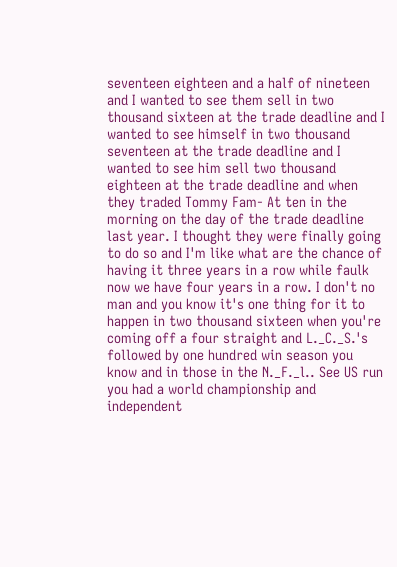seventeen eighteen and a half of nineteen and I wanted to see them sell in two thousand sixteen at the trade deadline and I wanted to see himself in two thousand seventeen at the trade deadline and I wanted to see him sell two thousand eighteen at the trade deadline and when they traded Tommy Fam- At ten in the morning on the day of the trade deadline last year. I thought they were finally going to do so and I'm like what are the chance of having it three years in a row while faulk now we have four years in a row. I don't no man and you know it's one thing for it to happen in two thousand sixteen when you're coming off a four straight and L._C._S.'s followed by one hundred win season you know and in those in the N._F._l.. See US run you had a world championship and independent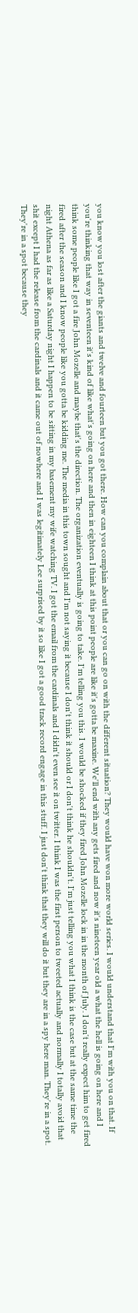you know you lost after the giants and twelve and fourteen but you got there. How can you complain about that or you can go on with the different situation? They would have won more world series. I would understand that I'm with you on that. If you're thinking that way in seventeen it's kind of like what's going on here and then in eighteen I think at this point people are like it's gotta be maxine. We'll end with any gets fired and now it's nineteen year old a what the hell is going on here and I think some people like I got a fire John Mozelle and maybe that's the direction. The organization eventually is going to take. I'm telling you this. I would be shocked if they fired John Mozelle lock in in the month of July. I don't really expect him to get fired fired after the season and I know people like you gotta be kidding me. The media in this town sought and I'm not saying it because I don't think it should or I don't think he shouldn't. I'm just telling you what I think is the case but at the same time the night Athena as far as like a Saturday night I happen to be sitting in my basement my wife watching TV. I got the email from the cardinals and I didn't even see it on twitter. I think I was the first person to tweeted actually and normally I totally avoid that shit except I had the release from the cardinals and it came out of nowhere and I was legitimately Lee surprised by it so like I got a good track record engage in this stuff. I just don't think that they will do it but they are in a spy here man. They're in a spot. They're in a spot because they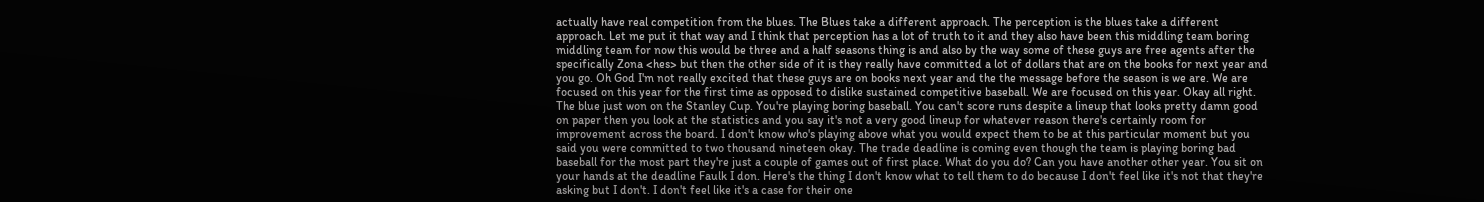actually have real competition from the blues. The Blues take a different approach. The perception is the blues take a different approach. Let me put it that way and I think that perception has a lot of truth to it and they also have been this middling team boring middling team for now this would be three and a half seasons thing is and also by the way some of these guys are free agents after the specifically Zona <hes> but then the other side of it is they really have committed a lot of dollars that are on the books for next year and you go. Oh God I'm not really excited that these guys are on books next year and the the message before the season is we are. We are focused on this year for the first time as opposed to dislike sustained competitive baseball. We are focused on this year. Okay all right. The blue just won on the Stanley Cup. You're playing boring baseball. You can't score runs despite a lineup that looks pretty damn good on paper then you look at the statistics and you say it's not a very good lineup for whatever reason there's certainly room for improvement across the board. I don't know who's playing above what you would expect them to be at this particular moment but you said you were committed to two thousand nineteen okay. The trade deadline is coming even though the team is playing boring bad baseball for the most part they're just a couple of games out of first place. What do you do? Can you have another other year. You sit on your hands at the deadline Faulk I don. Here's the thing I don't know what to tell them to do because I don't feel like it's not that they're asking but I don't. I don't feel like it's a case for their one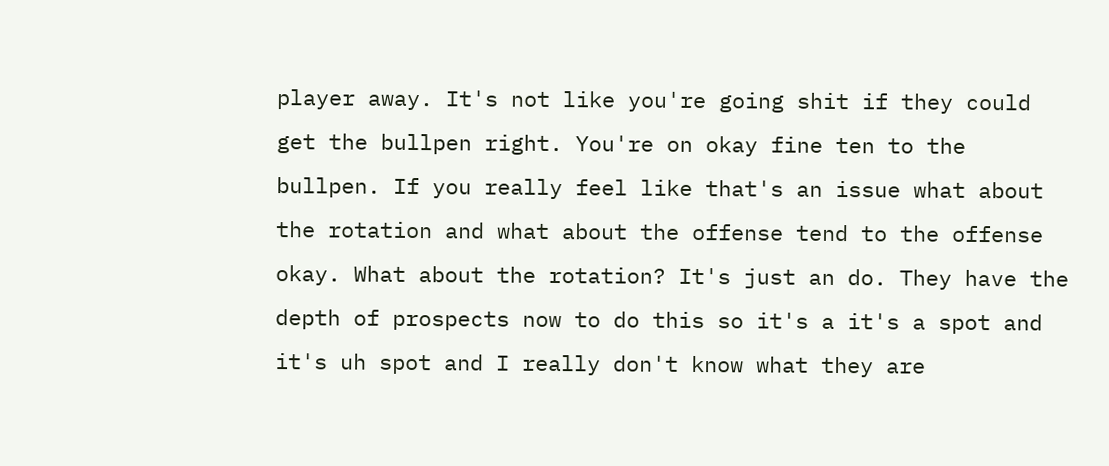player away. It's not like you're going shit if they could get the bullpen right. You're on okay fine ten to the bullpen. If you really feel like that's an issue what about the rotation and what about the offense tend to the offense okay. What about the rotation? It's just an do. They have the depth of prospects now to do this so it's a it's a spot and it's uh spot and I really don't know what they are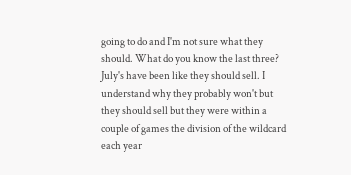going to do and I'm not sure what they should. What do you know the last three? July's have been like they should sell. I understand why they probably won't but they should sell but they were within a couple of games the division of the wildcard each year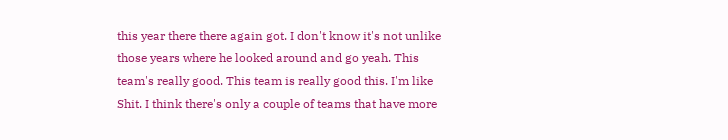this year there there again got. I don't know it's not unlike those years where he looked around and go yeah. This team's really good. This team is really good this. I'm like Shit. I think there's only a couple of teams that have more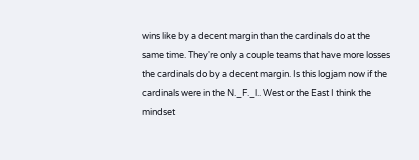wins like by a decent margin than the cardinals do at the same time. They're only a couple teams that have more losses the cardinals do by a decent margin. Is this logjam now if the cardinals were in the N._F._l.. West or the East I think the mindset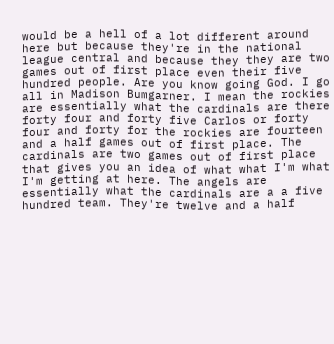would be a hell of a lot different around here but because they're in the national league central and because they they are two games out of first place even their five hundred people. Are you know going God. I go all in Madison Bumgarner. I mean the rockies are essentially what the cardinals are there forty four and forty five Carlos or forty four and forty for the rockies are fourteen and a half games out of first place. The cardinals are two games out of first place that gives you an idea of what what I'm what I'm getting at here. The angels are essentially what the cardinals are a a five hundred team. They're twelve and a half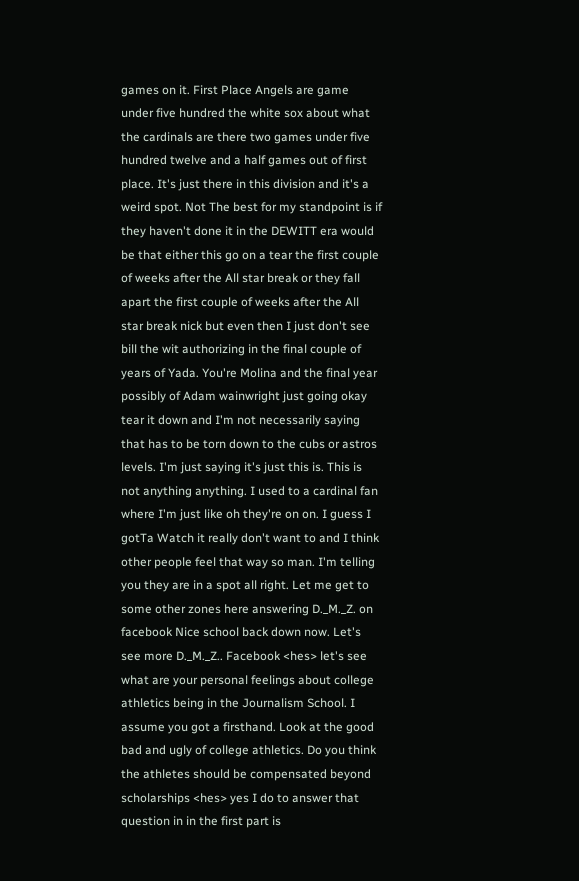games on it. First Place Angels are game under five hundred the white sox about what the cardinals are there two games under five hundred twelve and a half games out of first place. It's just there in this division and it's a weird spot. Not The best for my standpoint is if they haven't done it in the DEWITT era would be that either this go on a tear the first couple of weeks after the All star break or they fall apart the first couple of weeks after the All star break nick but even then I just don't see bill the wit authorizing in the final couple of years of Yada. You're Molina and the final year possibly of Adam wainwright just going okay tear it down and I'm not necessarily saying that has to be torn down to the cubs or astros levels. I'm just saying it's just this is. This is not anything anything. I used to a cardinal fan where I'm just like oh they're on on. I guess I gotTa Watch it really don't want to and I think other people feel that way so man. I'm telling you they are in a spot all right. Let me get to some other zones here answering D._M._Z. on facebook Nice school back down now. Let's see more D._M._Z.. Facebook <hes> let's see what are your personal feelings about college athletics being in the Journalism School. I assume you got a firsthand. Look at the good bad and ugly of college athletics. Do you think the athletes should be compensated beyond scholarships <hes> yes I do to answer that question in in the first part is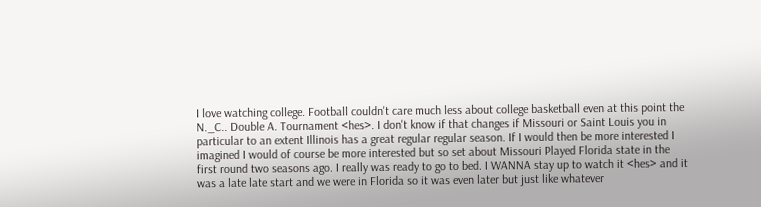I love watching college. Football couldn't care much less about college basketball even at this point the N._C.. Double A. Tournament <hes>. I don't know if that changes if Missouri or Saint Louis you in particular to an extent Illinois has a great regular regular season. If I would then be more interested I imagined I would of course be more interested but so set about Missouri Played Florida state in the first round two seasons ago. I really was ready to go to bed. I WANNA stay up to watch it <hes> and it was a late late start and we were in Florida so it was even later but just like whatever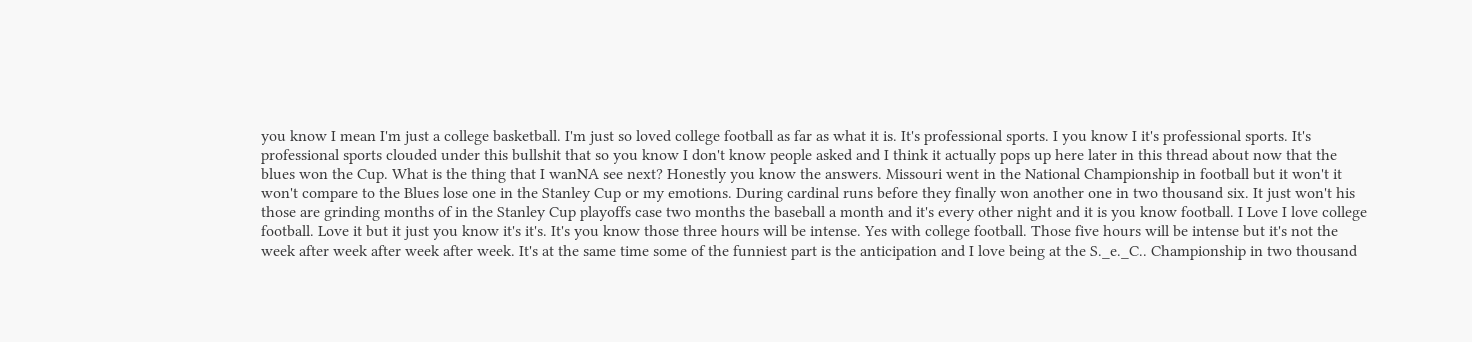you know I mean I'm just a college basketball. I'm just so loved college football as far as what it is. It's professional sports. I you know I it's professional sports. It's professional sports clouded under this bullshit that so you know I don't know people asked and I think it actually pops up here later in this thread about now that the blues won the Cup. What is the thing that I wanNA see next? Honestly you know the answers. Missouri went in the National Championship in football but it won't it won't compare to the Blues lose one in the Stanley Cup or my emotions. During cardinal runs before they finally won another one in two thousand six. It just won't his those are grinding months of in the Stanley Cup playoffs case two months the baseball a month and it's every other night and it is you know football. I Love I love college football. Love it but it just you know it's it's. It's you know those three hours will be intense. Yes with college football. Those five hours will be intense but it's not the week after week after week after week. It's at the same time some of the funniest part is the anticipation and I love being at the S._e._C.. Championship in two thousand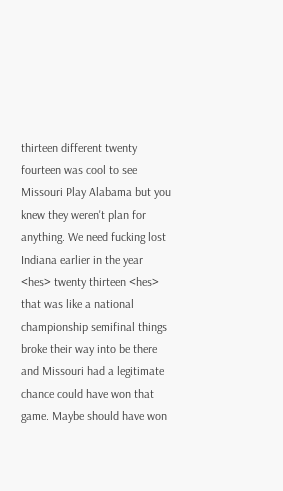thirteen different twenty fourteen was cool to see Missouri Play Alabama but you knew they weren't plan for anything. We need fucking lost Indiana earlier in the year <hes> twenty thirteen <hes> that was like a national championship semifinal things broke their way into be there and Missouri had a legitimate chance could have won that game. Maybe should have won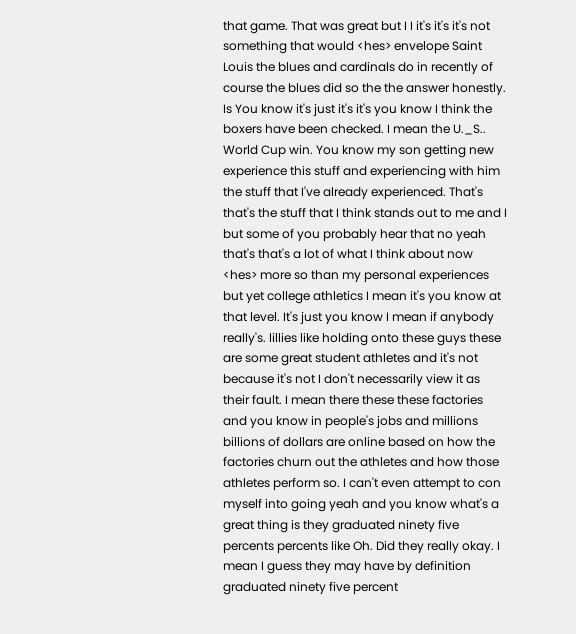that game. That was great but I I it's it's it's not something that would <hes> envelope Saint Louis the blues and cardinals do in recently of course the blues did so the the answer honestly. Is You know it's just it's it's you know I think the boxers have been checked. I mean the U._S.. World Cup win. You know my son getting new experience this stuff and experiencing with him the stuff that I've already experienced. That's that's the stuff that I think stands out to me and I but some of you probably hear that no yeah that's that's a lot of what I think about now <hes> more so than my personal experiences but yet college athletics I mean it's you know at that level. It's just you know I mean if anybody really's. lillies like holding onto these guys these are some great student athletes and it's not because it's not I don't necessarily view it as their fault. I mean there these these factories and you know in people's jobs and millions billions of dollars are online based on how the factories churn out the athletes and how those athletes perform so. I can't even attempt to con myself into going yeah and you know what's a great thing is they graduated ninety five percents percents like Oh. Did they really okay. I mean I guess they may have by definition graduated ninety five percent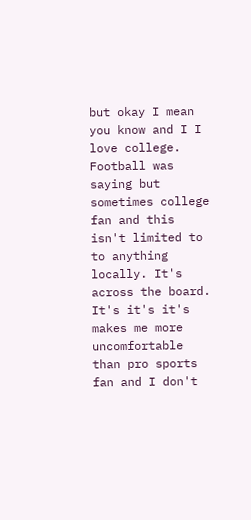but okay I mean you know and I I love college. Football was saying but sometimes college fan and this isn't limited to to anything locally. It's across the board. It's it's it's makes me more uncomfortable than pro sports fan and I don't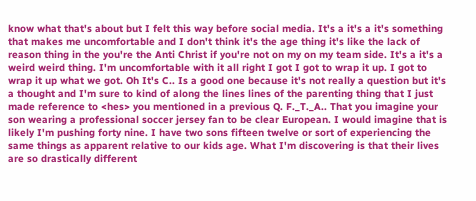know what that's about but I felt this way before social media. It's a it's a it's something that makes me uncomfortable and I don't think it's the age thing it's like the lack of reason thing in the you're the Anti Christ if you're not on my on my team side. It's a it's a weird weird thing. I'm uncomfortable with it all right I got I got to wrap it up. I got to wrap it up what we got. Oh It's C.. Is a good one because it's not really a question but it's a thought and I'm sure to kind of along the lines lines of the parenting thing that I just made reference to <hes> you mentioned in a previous Q. F._T._A.. That you imagine your son wearing a professional soccer jersey fan to be clear European. I would imagine that is likely I'm pushing forty nine. I have two sons fifteen twelve or sort of experiencing the same things as apparent relative to our kids age. What I'm discovering is that their lives are so drastically different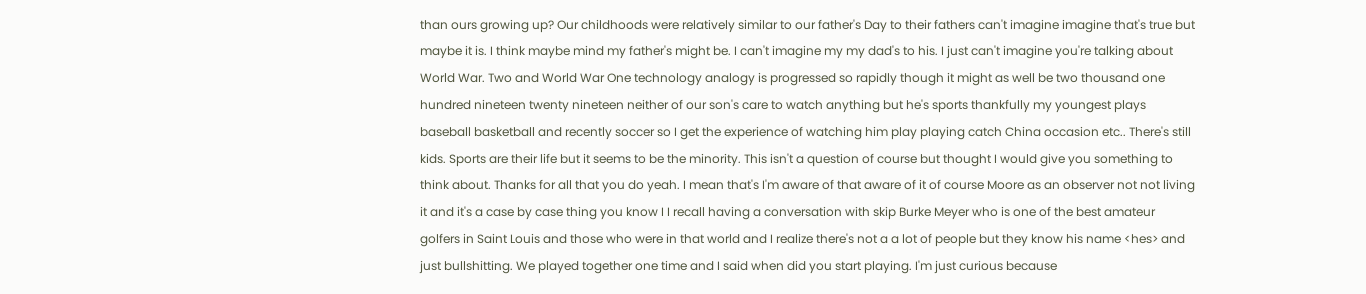than ours growing up? Our childhoods were relatively similar to our father's Day to their fathers can't imagine imagine that's true but maybe it is. I think maybe mind my father's might be. I can't imagine my my dad's to his. I just can't imagine you're talking about World War. Two and World War One technology analogy is progressed so rapidly though it might as well be two thousand one hundred nineteen twenty nineteen neither of our son's care to watch anything but he's sports thankfully my youngest plays baseball basketball and recently soccer so I get the experience of watching him play playing catch China occasion etc.. There's still kids. Sports are their life but it seems to be the minority. This isn't a question of course but thought I would give you something to think about. Thanks for all that you do yeah. I mean that's I'm aware of that aware of it of course Moore as an observer not not living it and it's a case by case thing you know I I recall having a conversation with skip Burke Meyer who is one of the best amateur golfers in Saint Louis and those who were in that world and I realize there's not a a lot of people but they know his name <hes> and just bullshitting. We played together one time and I said when did you start playing. I'm just curious because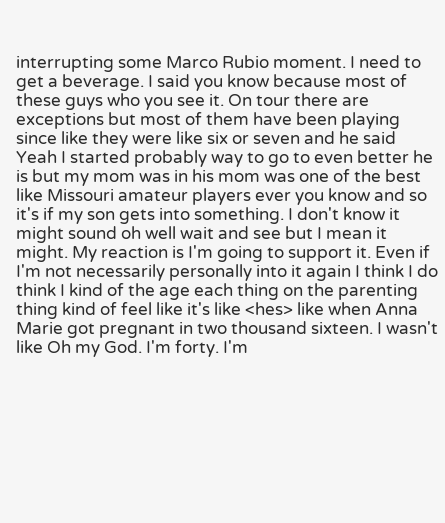interrupting some Marco Rubio moment. I need to get a beverage. I said you know because most of these guys who you see it. On tour there are exceptions but most of them have been playing since like they were like six or seven and he said Yeah I started probably way to go to even better he is but my mom was in his mom was one of the best like Missouri amateur players ever you know and so it's if my son gets into something. I don't know it might sound oh well wait and see but I mean it might. My reaction is I'm going to support it. Even if I'm not necessarily personally into it again I think I do think I kind of the age each thing on the parenting thing kind of feel like it's like <hes> like when Anna Marie got pregnant in two thousand sixteen. I wasn't like Oh my God. I'm forty. I'm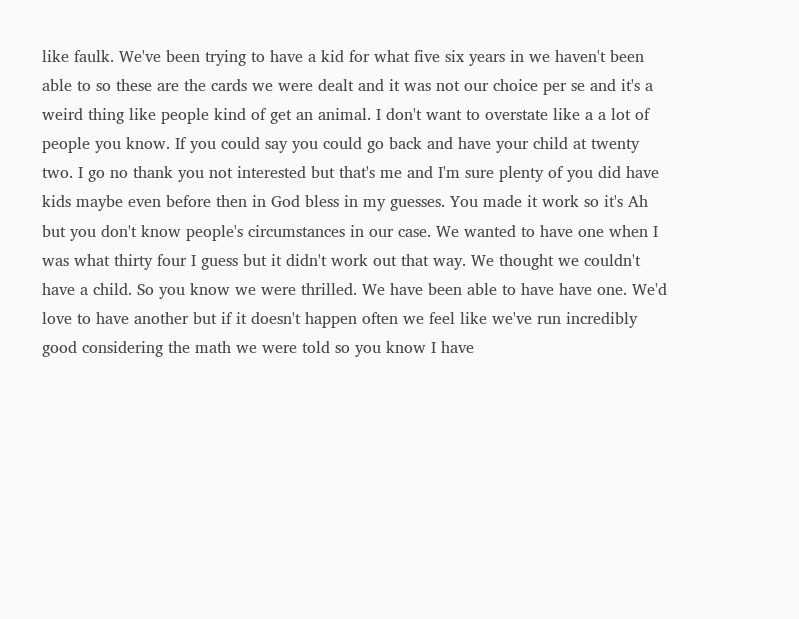like faulk. We've been trying to have a kid for what five six years in we haven't been able to so these are the cards we were dealt and it was not our choice per se and it's a weird thing like people kind of get an animal. I don't want to overstate like a a lot of people you know. If you could say you could go back and have your child at twenty two. I go no thank you not interested but that's me and I'm sure plenty of you did have kids maybe even before then in God bless in my guesses. You made it work so it's Ah but you don't know people's circumstances in our case. We wanted to have one when I was what thirty four I guess but it didn't work out that way. We thought we couldn't have a child. So you know we were thrilled. We have been able to have have one. We'd love to have another but if it doesn't happen often we feel like we've run incredibly good considering the math we were told so you know I have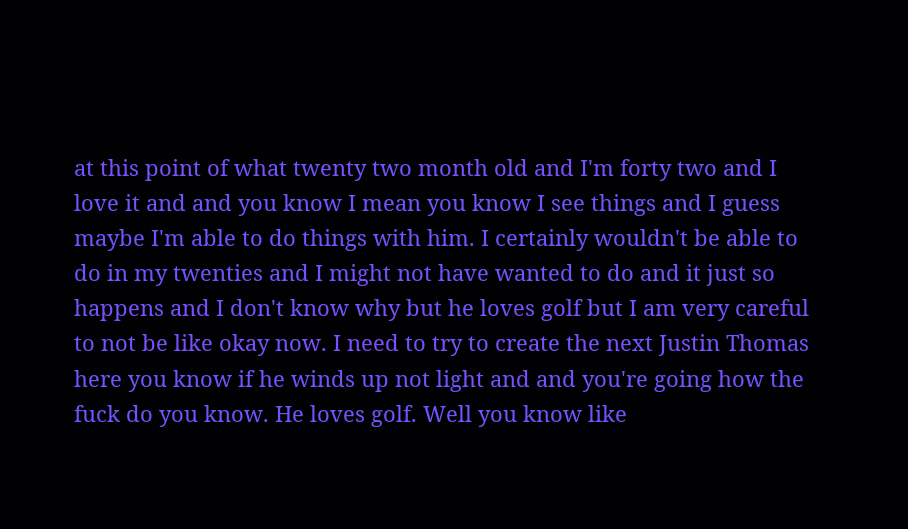at this point of what twenty two month old and I'm forty two and I love it and and you know I mean you know I see things and I guess maybe I'm able to do things with him. I certainly wouldn't be able to do in my twenties and I might not have wanted to do and it just so happens and I don't know why but he loves golf but I am very careful to not be like okay now. I need to try to create the next Justin Thomas here you know if he winds up not light and and you're going how the fuck do you know. He loves golf. Well you know like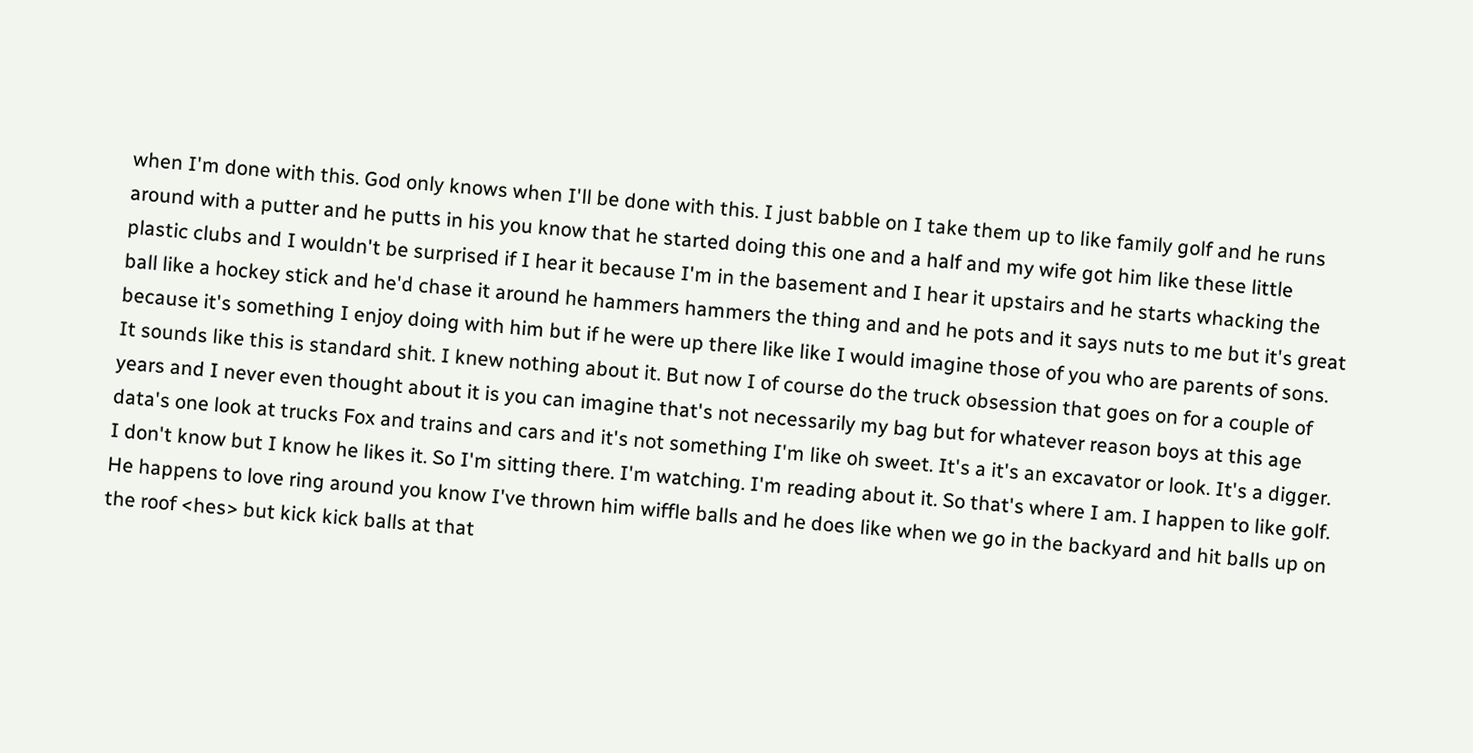when I'm done with this. God only knows when I'll be done with this. I just babble on I take them up to like family golf and he runs around with a putter and he putts in his you know that he started doing this one and a half and my wife got him like these little plastic clubs and I wouldn't be surprised if I hear it because I'm in the basement and I hear it upstairs and he starts whacking the ball like a hockey stick and he'd chase it around he hammers hammers the thing and and he pots and it says nuts to me but it's great because it's something I enjoy doing with him but if he were up there like like I would imagine those of you who are parents of sons. It sounds like this is standard shit. I knew nothing about it. But now I of course do the truck obsession that goes on for a couple of years and I never even thought about it is you can imagine that's not necessarily my bag but for whatever reason boys at this age data's one look at trucks Fox and trains and cars and it's not something I'm like oh sweet. It's a it's an excavator or look. It's a digger. I don't know but I know he likes it. So I'm sitting there. I'm watching. I'm reading about it. So that's where I am. I happen to like golf. He happens to love ring around you know I've thrown him wiffle balls and he does like when we go in the backyard and hit balls up on the roof <hes> but kick kick balls at that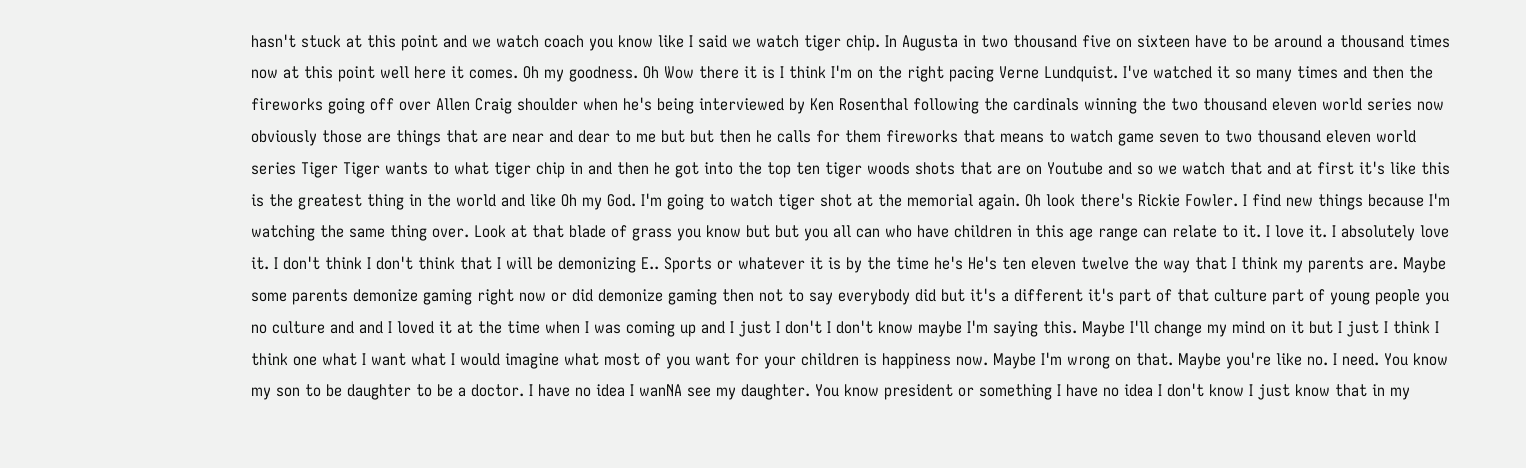hasn't stuck at this point and we watch coach you know like I said we watch tiger chip. In Augusta in two thousand five on sixteen have to be around a thousand times now at this point well here it comes. Oh my goodness. Oh Wow there it is I think I'm on the right pacing Verne Lundquist. I've watched it so many times and then the fireworks going off over Allen Craig shoulder when he's being interviewed by Ken Rosenthal following the cardinals winning the two thousand eleven world series now obviously those are things that are near and dear to me but but then he calls for them fireworks that means to watch game seven to two thousand eleven world series Tiger Tiger wants to what tiger chip in and then he got into the top ten tiger woods shots that are on Youtube and so we watch that and at first it's like this is the greatest thing in the world and like Oh my God. I'm going to watch tiger shot at the memorial again. Oh look there's Rickie Fowler. I find new things because I'm watching the same thing over. Look at that blade of grass you know but but you all can who have children in this age range can relate to it. I love it. I absolutely love it. I don't think I don't think that I will be demonizing E.. Sports or whatever it is by the time he's He's ten eleven twelve the way that I think my parents are. Maybe some parents demonize gaming right now or did demonize gaming then not to say everybody did but it's a different it's part of that culture part of young people you no culture and and I loved it at the time when I was coming up and I just I don't I don't know maybe I'm saying this. Maybe I'll change my mind on it but I just I think I think one what I want what I would imagine what most of you want for your children is happiness now. Maybe I'm wrong on that. Maybe you're like no. I need. You know my son to be daughter to be a doctor. I have no idea I wanNA see my daughter. You know president or something I have no idea I don't know I just know that in my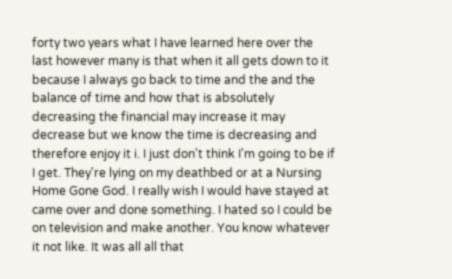forty two years what I have learned here over the last however many is that when it all gets down to it because I always go back to time and the and the balance of time and how that is absolutely decreasing the financial may increase it may decrease but we know the time is decreasing and therefore enjoy it i. I just don't think I'm going to be if I get. They're lying on my deathbed or at a Nursing Home Gone God. I really wish I would have stayed at came over and done something. I hated so I could be on television and make another. You know whatever it not like. It was all all that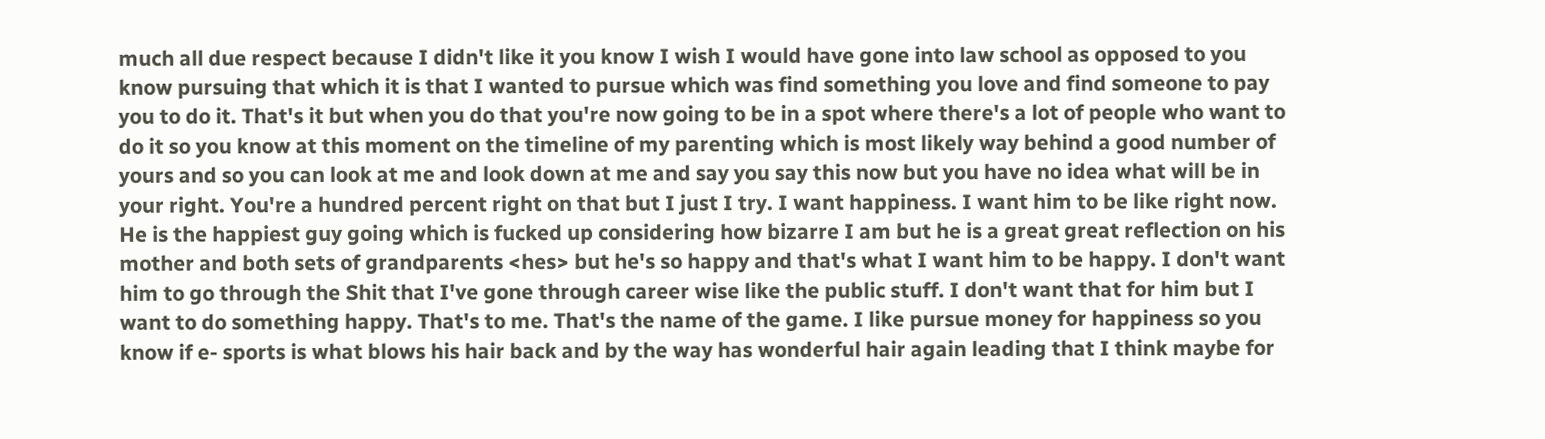much all due respect because I didn't like it you know I wish I would have gone into law school as opposed to you know pursuing that which it is that I wanted to pursue which was find something you love and find someone to pay you to do it. That's it but when you do that you're now going to be in a spot where there's a lot of people who want to do it so you know at this moment on the timeline of my parenting which is most likely way behind a good number of yours and so you can look at me and look down at me and say you say this now but you have no idea what will be in your right. You're a hundred percent right on that but I just I try. I want happiness. I want him to be like right now. He is the happiest guy going which is fucked up considering how bizarre I am but he is a great great reflection on his mother and both sets of grandparents <hes> but he's so happy and that's what I want him to be happy. I don't want him to go through the Shit that I've gone through career wise like the public stuff. I don't want that for him but I want to do something happy. That's to me. That's the name of the game. I like pursue money for happiness so you know if e- sports is what blows his hair back and by the way has wonderful hair again leading that I think maybe for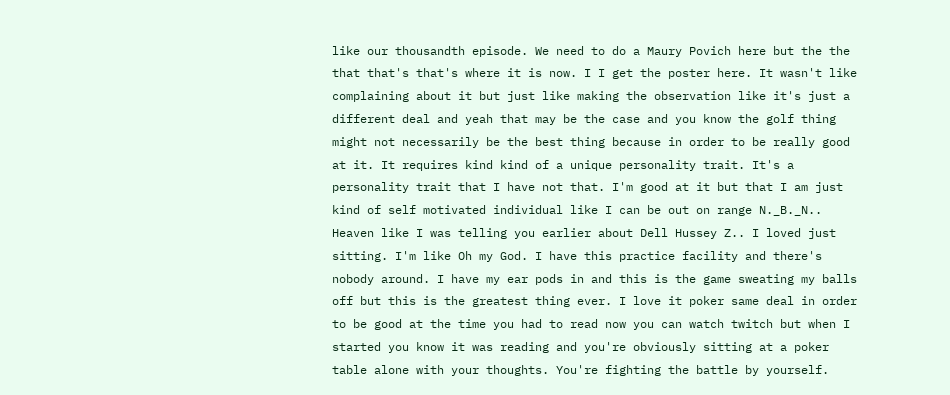like our thousandth episode. We need to do a Maury Povich here but the the that that's that's where it is now. I I get the poster here. It wasn't like complaining about it but just like making the observation like it's just a different deal and yeah that may be the case and you know the golf thing might not necessarily be the best thing because in order to be really good at it. It requires kind kind of a unique personality trait. It's a personality trait that I have not that. I'm good at it but that I am just kind of self motivated individual like I can be out on range N._B._N.. Heaven like I was telling you earlier about Dell Hussey Z.. I loved just sitting. I'm like Oh my God. I have this practice facility and there's nobody around. I have my ear pods in and this is the game sweating my balls off but this is the greatest thing ever. I love it poker same deal in order to be good at the time you had to read now you can watch twitch but when I started you know it was reading and you're obviously sitting at a poker table alone with your thoughts. You're fighting the battle by yourself.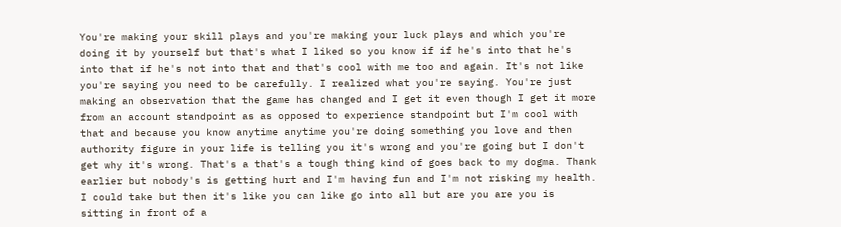You're making your skill plays and you're making your luck plays and which you're doing it by yourself but that's what I liked so you know if if he's into that he's into that if he's not into that and that's cool with me too and again. It's not like you're saying you need to be carefully. I realized what you're saying. You're just making an observation that the game has changed and I get it even though I get it more from an account standpoint as as opposed to experience standpoint but I'm cool with that and because you know anytime anytime you're doing something you love and then authority figure in your life is telling you it's wrong and you're going but I don't get why it's wrong. That's a that's a tough thing kind of goes back to my dogma. Thank earlier but nobody's is getting hurt and I'm having fun and I'm not risking my health. I could take but then it's like you can like go into all but are you are you is sitting in front of a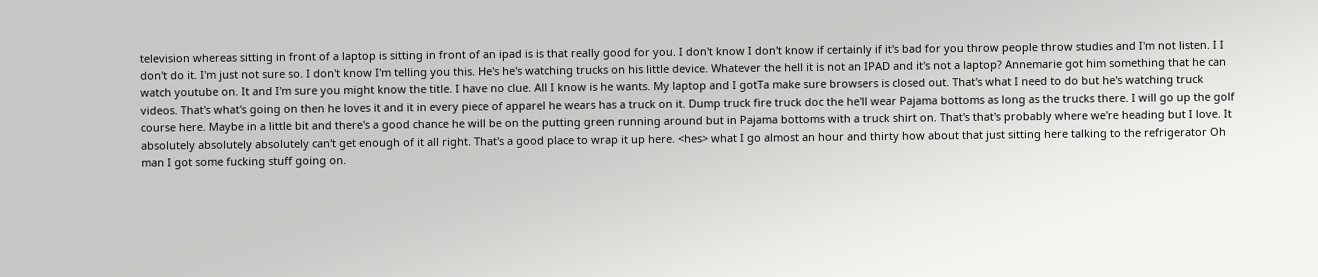television whereas sitting in front of a laptop is sitting in front of an ipad is is that really good for you. I don't know I don't know if certainly if it's bad for you throw people throw studies and I'm not listen. I I don't do it. I'm just not sure so. I don't know I'm telling you this. He's he's watching trucks on his little device. Whatever the hell it is not an IPAD and it's not a laptop? Annemarie got him something that he can watch youtube on. It and I'm sure you might know the title. I have no clue. All I know is he wants. My laptop and I gotTa make sure browsers is closed out. That's what I need to do but he's watching truck videos. That's what's going on then he loves it and it in every piece of apparel he wears has a truck on it. Dump truck fire truck doc the he'll wear Pajama bottoms as long as the trucks there. I will go up the golf course here. Maybe in a little bit and there's a good chance he will be on the putting green running around but in Pajama bottoms with a truck shirt on. That's that's probably where we're heading but I love. It absolutely absolutely absolutely can't get enough of it all right. That's a good place to wrap it up here. <hes> what I go almost an hour and thirty how about that just sitting here talking to the refrigerator Oh man I got some fucking stuff going on.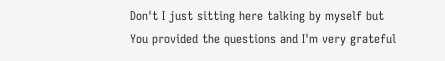Don't I just sitting here talking by myself but You provided the questions and I'm very grateful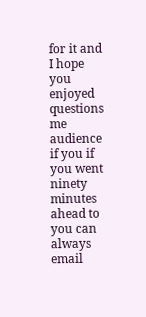for it and I hope you enjoyed questions me audience if you if you went ninety minutes ahead to you can always email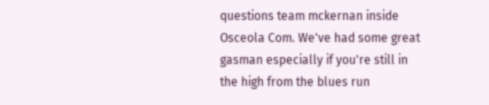questions team mckernan inside Osceola Com. We've had some great gasman especially if you're still in the high from the blues run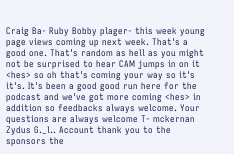Craig Ba- Ruby Bobby plager- this week young page views coming up next week. That's a good one. That's random as hell as you might not be surprised to hear CAM jumps in on it <hes> so oh that's coming your way so it's it's. It's been a good good run here for the podcast and we've got more coming <hes> in addition so feedbacks always welcome. Your questions are always welcome T- mckernan Zydus G._l.. Account thank you to the sponsors the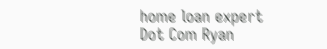home loan expert Dot Com Ryan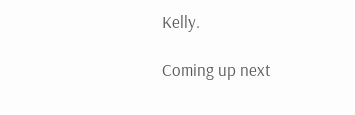Kelly.

Coming up next